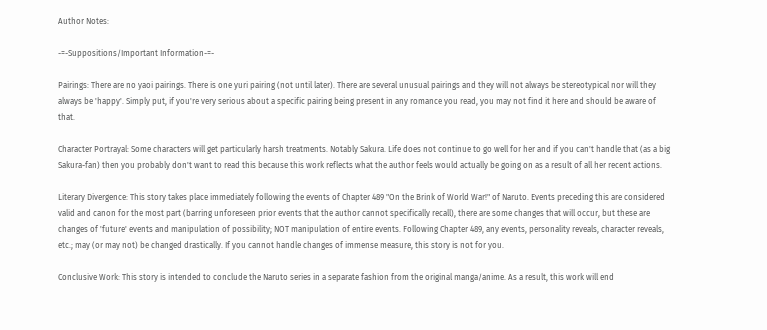Author Notes:

-=-Suppositions/Important Information-=-

Pairings: There are no yaoi pairings. There is one yuri pairing (not until later). There are several unusual pairings and they will not always be stereotypical nor will they always be 'happy'. Simply put, if you're very serious about a specific pairing being present in any romance you read, you may not find it here and should be aware of that.

Character Portrayal: Some characters will get particularly harsh treatments. Notably Sakura. Life does not continue to go well for her and if you can't handle that (as a big Sakura-fan) then you probably don't want to read this because this work reflects what the author feels would actually be going on as a result of all her recent actions.

Literary Divergence: This story takes place immediately following the events of Chapter 489 "On the Brink of World War!" of Naruto. Events preceding this are considered valid and canon for the most part (barring unforeseen prior events that the author cannot specifically recall), there are some changes that will occur, but these are changes of 'future' events and manipulation of possibility; NOT manipulation of entire events. Following Chapter 489, any events, personality reveals, character reveals, etc.; may (or may not) be changed drastically. If you cannot handle changes of immense measure, this story is not for you.

Conclusive Work: This story is intended to conclude the Naruto series in a separate fashion from the original manga/anime. As a result, this work will end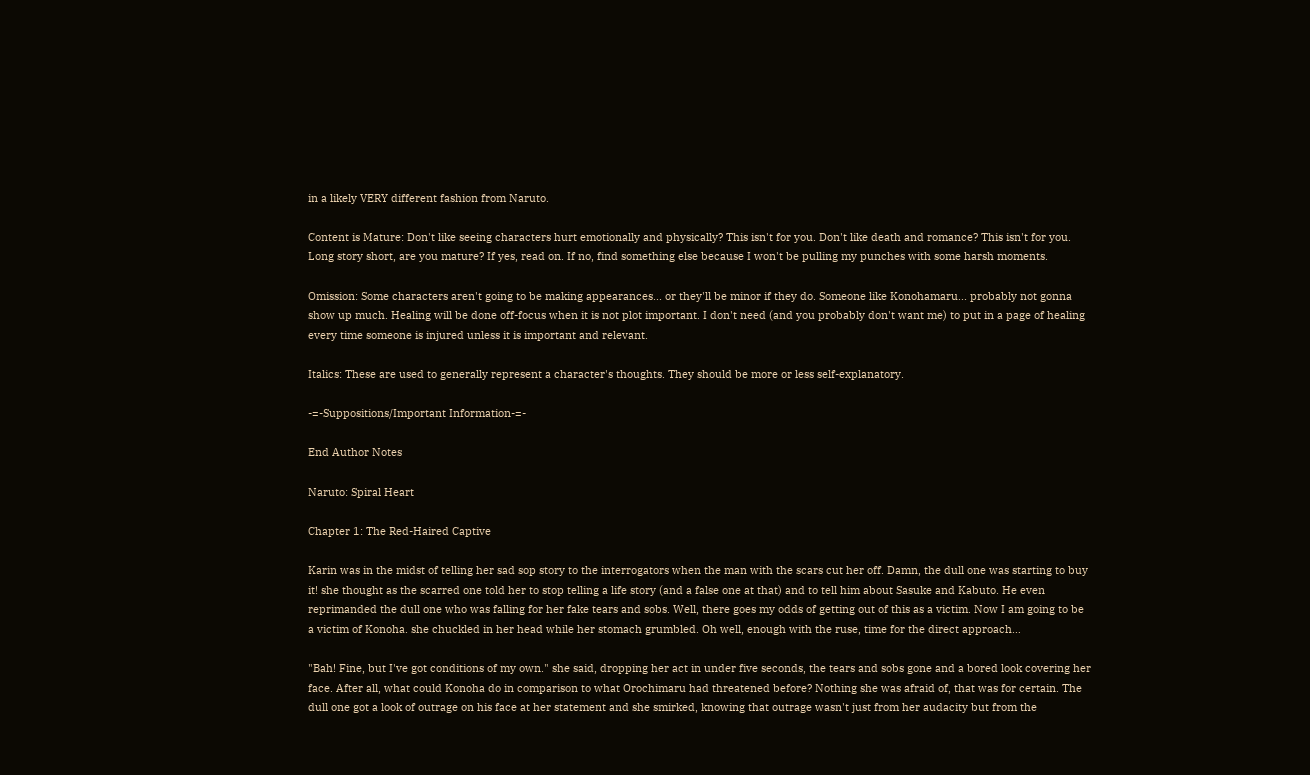in a likely VERY different fashion from Naruto.

Content is Mature: Don't like seeing characters hurt emotionally and physically? This isn't for you. Don't like death and romance? This isn't for you. Long story short, are you mature? If yes, read on. If no, find something else because I won't be pulling my punches with some harsh moments.

Omission: Some characters aren't going to be making appearances... or they'll be minor if they do. Someone like Konohamaru... probably not gonna show up much. Healing will be done off-focus when it is not plot important. I don't need (and you probably don't want me) to put in a page of healing every time someone is injured unless it is important and relevant.

Italics: These are used to generally represent a character's thoughts. They should be more or less self-explanatory.

-=-Suppositions/Important Information-=-

End Author Notes

Naruto: Spiral Heart

Chapter 1: The Red-Haired Captive

Karin was in the midst of telling her sad sop story to the interrogators when the man with the scars cut her off. Damn, the dull one was starting to buy it! she thought as the scarred one told her to stop telling a life story (and a false one at that) and to tell him about Sasuke and Kabuto. He even reprimanded the dull one who was falling for her fake tears and sobs. Well, there goes my odds of getting out of this as a victim. Now I am going to be a victim of Konoha. she chuckled in her head while her stomach grumbled. Oh well, enough with the ruse, time for the direct approach…

"Bah! Fine, but I've got conditions of my own." she said, dropping her act in under five seconds, the tears and sobs gone and a bored look covering her face. After all, what could Konoha do in comparison to what Orochimaru had threatened before? Nothing she was afraid of, that was for certain. The dull one got a look of outrage on his face at her statement and she smirked, knowing that outrage wasn't just from her audacity but from the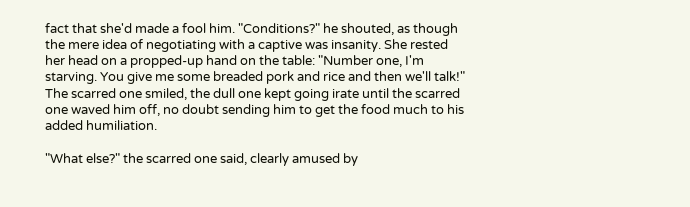fact that she'd made a fool him. "Conditions?" he shouted, as though the mere idea of negotiating with a captive was insanity. She rested her head on a propped-up hand on the table: "Number one, I'm starving. You give me some breaded pork and rice and then we'll talk!" The scarred one smiled, the dull one kept going irate until the scarred one waved him off, no doubt sending him to get the food much to his added humiliation.

"What else?" the scarred one said, clearly amused by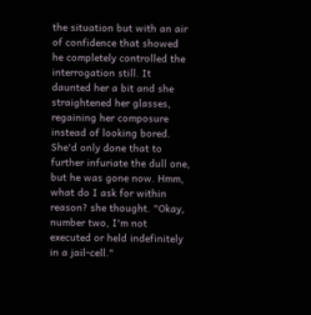the situation but with an air of confidence that showed he completely controlled the interrogation still. It daunted her a bit and she straightened her glasses, regaining her composure instead of looking bored. She'd only done that to further infuriate the dull one, but he was gone now. Hmm, what do I ask for within reason? she thought. "Okay, number two, I'm not executed or held indefinitely in a jail-cell."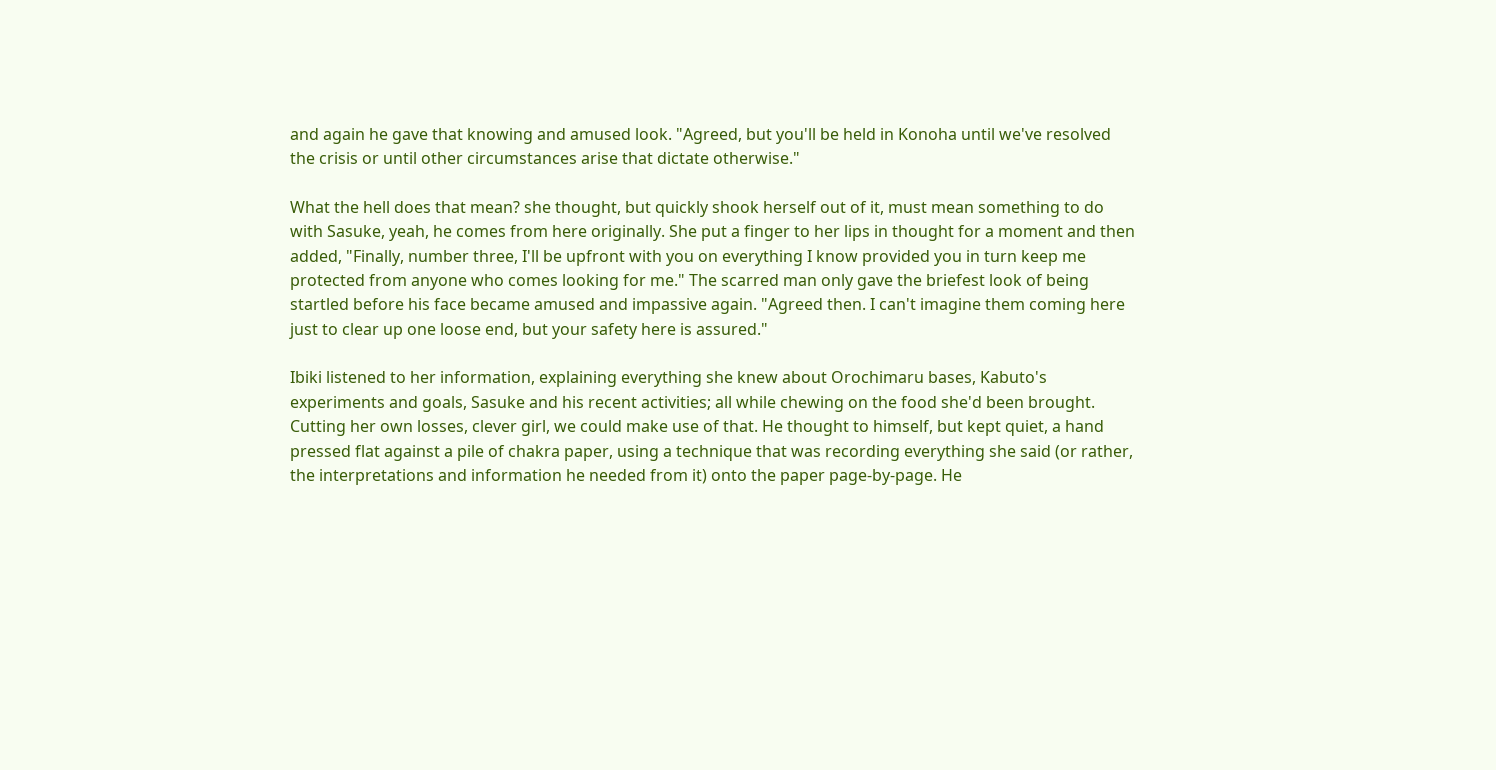and again he gave that knowing and amused look. "Agreed, but you'll be held in Konoha until we've resolved the crisis or until other circumstances arise that dictate otherwise."

What the hell does that mean? she thought, but quickly shook herself out of it, must mean something to do with Sasuke, yeah, he comes from here originally. She put a finger to her lips in thought for a moment and then added, "Finally, number three, I'll be upfront with you on everything I know provided you in turn keep me protected from anyone who comes looking for me." The scarred man only gave the briefest look of being startled before his face became amused and impassive again. "Agreed then. I can't imagine them coming here just to clear up one loose end, but your safety here is assured."

Ibiki listened to her information, explaining everything she knew about Orochimaru bases, Kabuto's experiments and goals, Sasuke and his recent activities; all while chewing on the food she'd been brought. Cutting her own losses, clever girl, we could make use of that. He thought to himself, but kept quiet, a hand pressed flat against a pile of chakra paper, using a technique that was recording everything she said (or rather, the interpretations and information he needed from it) onto the paper page-by-page. He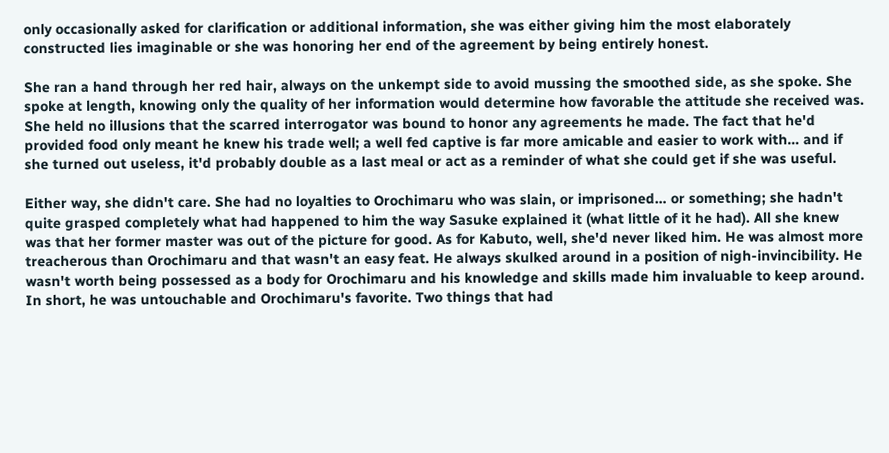only occasionally asked for clarification or additional information, she was either giving him the most elaborately constructed lies imaginable or she was honoring her end of the agreement by being entirely honest.

She ran a hand through her red hair, always on the unkempt side to avoid mussing the smoothed side, as she spoke. She spoke at length, knowing only the quality of her information would determine how favorable the attitude she received was. She held no illusions that the scarred interrogator was bound to honor any agreements he made. The fact that he'd provided food only meant he knew his trade well; a well fed captive is far more amicable and easier to work with… and if she turned out useless, it'd probably double as a last meal or act as a reminder of what she could get if she was useful.

Either way, she didn't care. She had no loyalties to Orochimaru who was slain, or imprisoned… or something; she hadn't quite grasped completely what had happened to him the way Sasuke explained it (what little of it he had). All she knew was that her former master was out of the picture for good. As for Kabuto, well, she'd never liked him. He was almost more treacherous than Orochimaru and that wasn't an easy feat. He always skulked around in a position of nigh-invincibility. He wasn't worth being possessed as a body for Orochimaru and his knowledge and skills made him invaluable to keep around. In short, he was untouchable and Orochimaru's favorite. Two things that had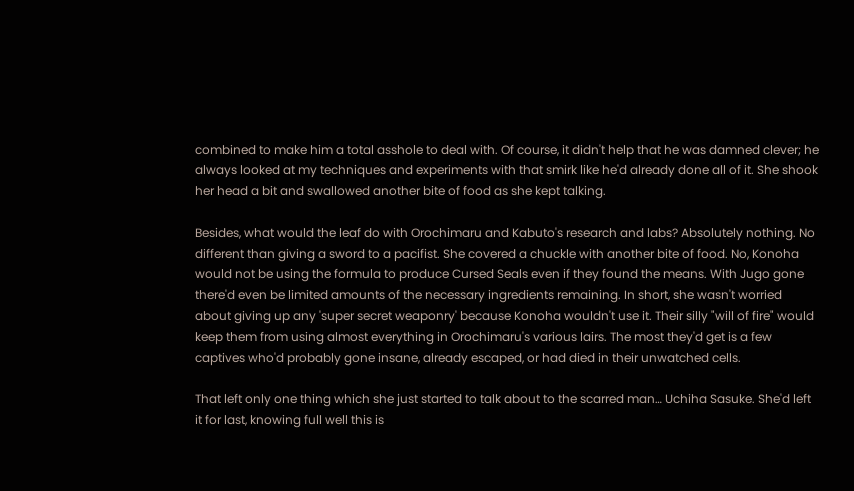combined to make him a total asshole to deal with. Of course, it didn't help that he was damned clever; he always looked at my techniques and experiments with that smirk like he'd already done all of it. She shook her head a bit and swallowed another bite of food as she kept talking.

Besides, what would the leaf do with Orochimaru and Kabuto's research and labs? Absolutely nothing. No different than giving a sword to a pacifist. She covered a chuckle with another bite of food. No, Konoha would not be using the formula to produce Cursed Seals even if they found the means. With Jugo gone there'd even be limited amounts of the necessary ingredients remaining. In short, she wasn't worried about giving up any 'super secret weaponry' because Konoha wouldn't use it. Their silly "will of fire" would keep them from using almost everything in Orochimaru's various lairs. The most they'd get is a few captives who'd probably gone insane, already escaped, or had died in their unwatched cells.

That left only one thing which she just started to talk about to the scarred man… Uchiha Sasuke. She'd left it for last, knowing full well this is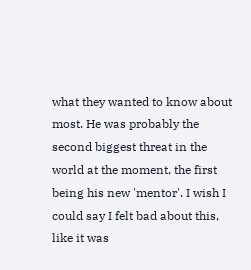what they wanted to know about most. He was probably the second biggest threat in the world at the moment, the first being his new 'mentor'. I wish I could say I felt bad about this, like it was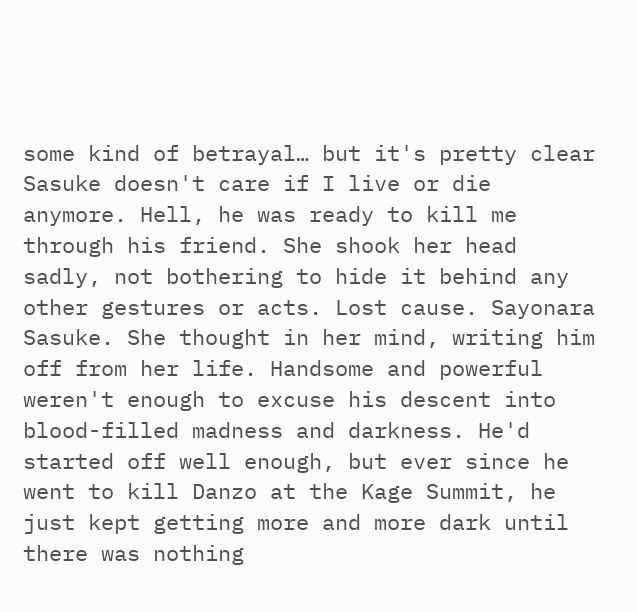some kind of betrayal… but it's pretty clear Sasuke doesn't care if I live or die anymore. Hell, he was ready to kill me through his friend. She shook her head sadly, not bothering to hide it behind any other gestures or acts. Lost cause. Sayonara Sasuke. She thought in her mind, writing him off from her life. Handsome and powerful weren't enough to excuse his descent into blood-filled madness and darkness. He'd started off well enough, but ever since he went to kill Danzo at the Kage Summit, he just kept getting more and more dark until there was nothing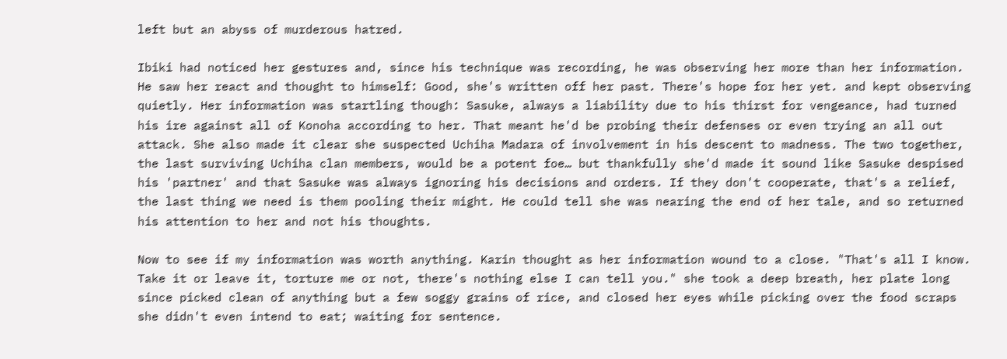left but an abyss of murderous hatred.

Ibiki had noticed her gestures and, since his technique was recording, he was observing her more than her information. He saw her react and thought to himself: Good, she's written off her past. There's hope for her yet. and kept observing quietly. Her information was startling though: Sasuke, always a liability due to his thirst for vengeance, had turned his ire against all of Konoha according to her. That meant he'd be probing their defenses or even trying an all out attack. She also made it clear she suspected Uchiha Madara of involvement in his descent to madness. The two together, the last surviving Uchiha clan members, would be a potent foe… but thankfully she'd made it sound like Sasuke despised his 'partner' and that Sasuke was always ignoring his decisions and orders. If they don't cooperate, that's a relief, the last thing we need is them pooling their might. He could tell she was nearing the end of her tale, and so returned his attention to her and not his thoughts.

Now to see if my information was worth anything. Karin thought as her information wound to a close. "That's all I know. Take it or leave it, torture me or not, there's nothing else I can tell you." she took a deep breath, her plate long since picked clean of anything but a few soggy grains of rice, and closed her eyes while picking over the food scraps she didn't even intend to eat; waiting for sentence.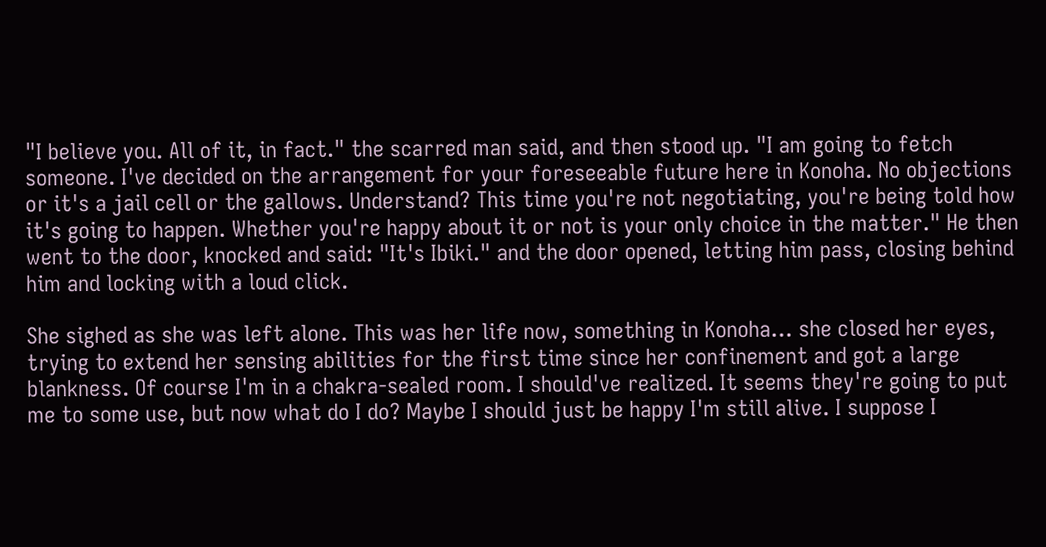"I believe you. All of it, in fact." the scarred man said, and then stood up. "I am going to fetch someone. I've decided on the arrangement for your foreseeable future here in Konoha. No objections or it's a jail cell or the gallows. Understand? This time you're not negotiating, you're being told how it's going to happen. Whether you're happy about it or not is your only choice in the matter." He then went to the door, knocked and said: "It's Ibiki." and the door opened, letting him pass, closing behind him and locking with a loud click.

She sighed as she was left alone. This was her life now, something in Konoha… she closed her eyes, trying to extend her sensing abilities for the first time since her confinement and got a large blankness. Of course I'm in a chakra-sealed room. I should've realized. It seems they're going to put me to some use, but now what do I do? Maybe I should just be happy I'm still alive. I suppose I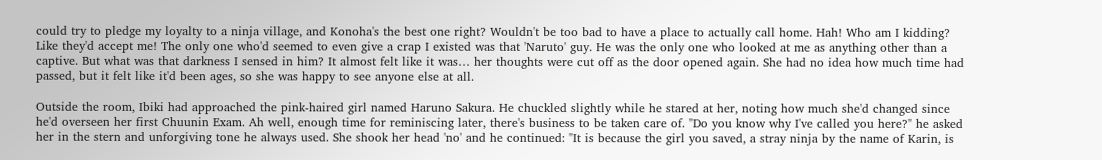could try to pledge my loyalty to a ninja village, and Konoha's the best one right? Wouldn't be too bad to have a place to actually call home. Hah! Who am I kidding? Like they'd accept me! The only one who'd seemed to even give a crap I existed was that 'Naruto' guy. He was the only one who looked at me as anything other than a captive. But what was that darkness I sensed in him? It almost felt like it was… her thoughts were cut off as the door opened again. She had no idea how much time had passed, but it felt like it'd been ages, so she was happy to see anyone else at all.

Outside the room, Ibiki had approached the pink-haired girl named Haruno Sakura. He chuckled slightly while he stared at her, noting how much she'd changed since he'd overseen her first Chuunin Exam. Ah well, enough time for reminiscing later, there's business to be taken care of. "Do you know why I've called you here?" he asked her in the stern and unforgiving tone he always used. She shook her head 'no' and he continued: "It is because the girl you saved, a stray ninja by the name of Karin, is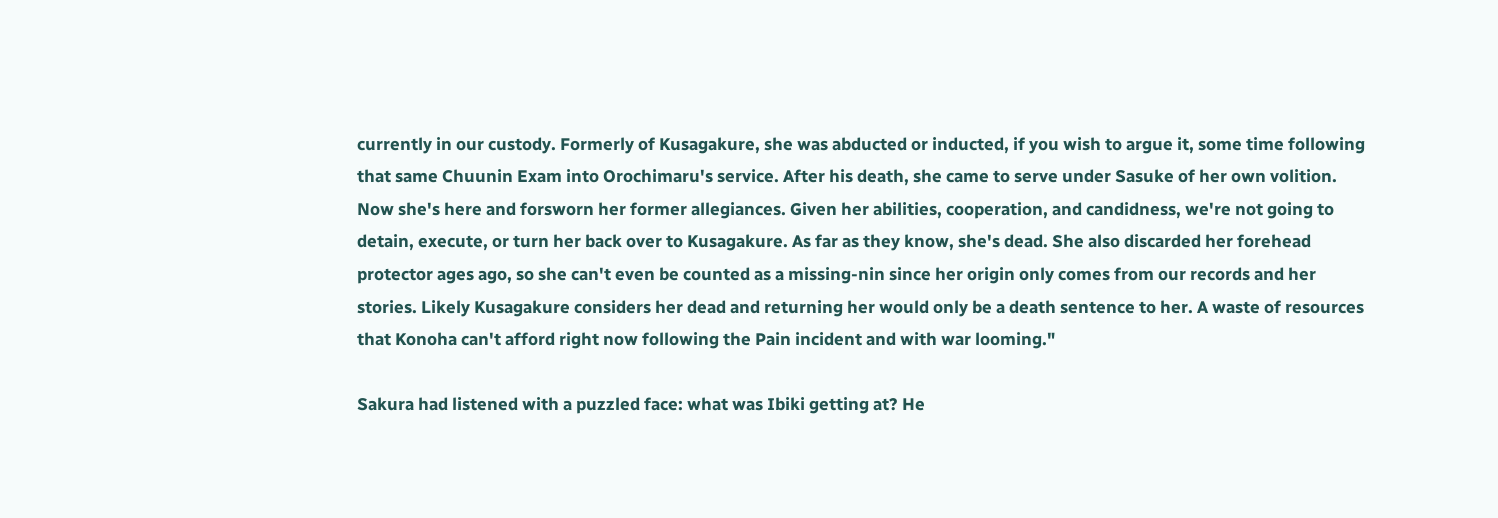currently in our custody. Formerly of Kusagakure, she was abducted or inducted, if you wish to argue it, some time following that same Chuunin Exam into Orochimaru's service. After his death, she came to serve under Sasuke of her own volition. Now she's here and forsworn her former allegiances. Given her abilities, cooperation, and candidness, we're not going to detain, execute, or turn her back over to Kusagakure. As far as they know, she's dead. She also discarded her forehead protector ages ago, so she can't even be counted as a missing-nin since her origin only comes from our records and her stories. Likely Kusagakure considers her dead and returning her would only be a death sentence to her. A waste of resources that Konoha can't afford right now following the Pain incident and with war looming."

Sakura had listened with a puzzled face: what was Ibiki getting at? He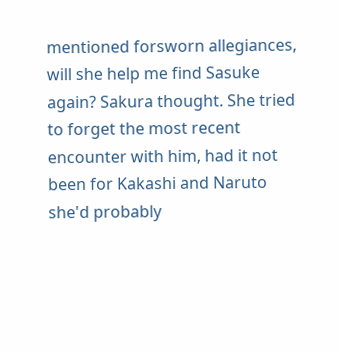mentioned forsworn allegiances, will she help me find Sasuke again? Sakura thought. She tried to forget the most recent encounter with him, had it not been for Kakashi and Naruto she'd probably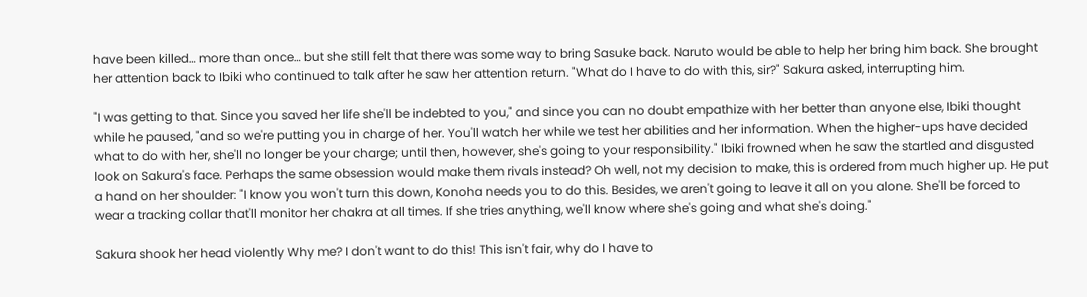have been killed… more than once… but she still felt that there was some way to bring Sasuke back. Naruto would be able to help her bring him back. She brought her attention back to Ibiki who continued to talk after he saw her attention return. "What do I have to do with this, sir?" Sakura asked, interrupting him.

"I was getting to that. Since you saved her life she'll be indebted to you," and since you can no doubt empathize with her better than anyone else, Ibiki thought while he paused, "and so we're putting you in charge of her. You'll watch her while we test her abilities and her information. When the higher-ups have decided what to do with her, she'll no longer be your charge; until then, however, she's going to your responsibility." Ibiki frowned when he saw the startled and disgusted look on Sakura's face. Perhaps the same obsession would make them rivals instead? Oh well, not my decision to make, this is ordered from much higher up. He put a hand on her shoulder: "I know you won't turn this down, Konoha needs you to do this. Besides, we aren't going to leave it all on you alone. She'll be forced to wear a tracking collar that'll monitor her chakra at all times. If she tries anything, we'll know where she's going and what she's doing."

Sakura shook her head violently Why me? I don't want to do this! This isn't fair, why do I have to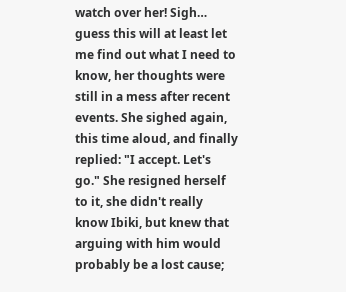watch over her! Sigh… guess this will at least let me find out what I need to know, her thoughts were still in a mess after recent events. She sighed again, this time aloud, and finally replied: "I accept. Let's go." She resigned herself to it, she didn't really know Ibiki, but knew that arguing with him would probably be a lost cause;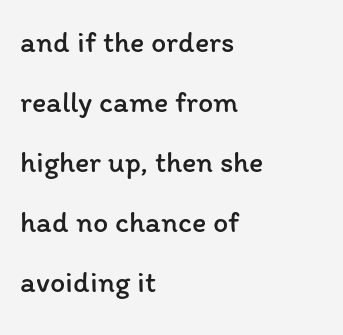and if the orders really came from higher up, then she had no chance of avoiding it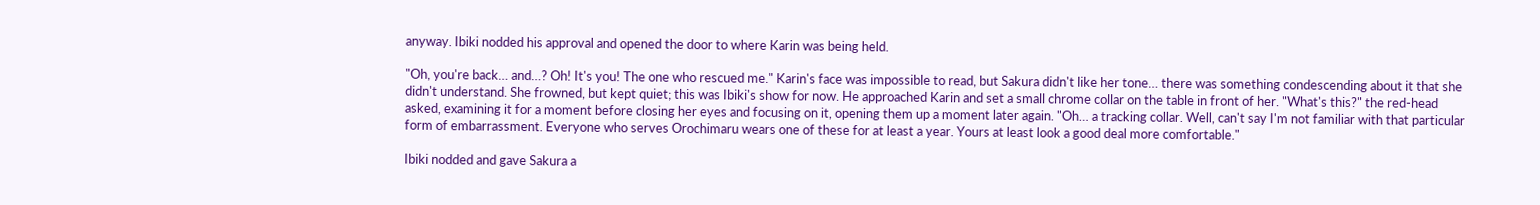anyway. Ibiki nodded his approval and opened the door to where Karin was being held.

"Oh, you're back… and…? Oh! It's you! The one who rescued me." Karin's face was impossible to read, but Sakura didn't like her tone… there was something condescending about it that she didn't understand. She frowned, but kept quiet; this was Ibiki's show for now. He approached Karin and set a small chrome collar on the table in front of her. "What's this?" the red-head asked, examining it for a moment before closing her eyes and focusing on it, opening them up a moment later again. "Oh… a tracking collar. Well, can't say I'm not familiar with that particular form of embarrassment. Everyone who serves Orochimaru wears one of these for at least a year. Yours at least look a good deal more comfortable."

Ibiki nodded and gave Sakura a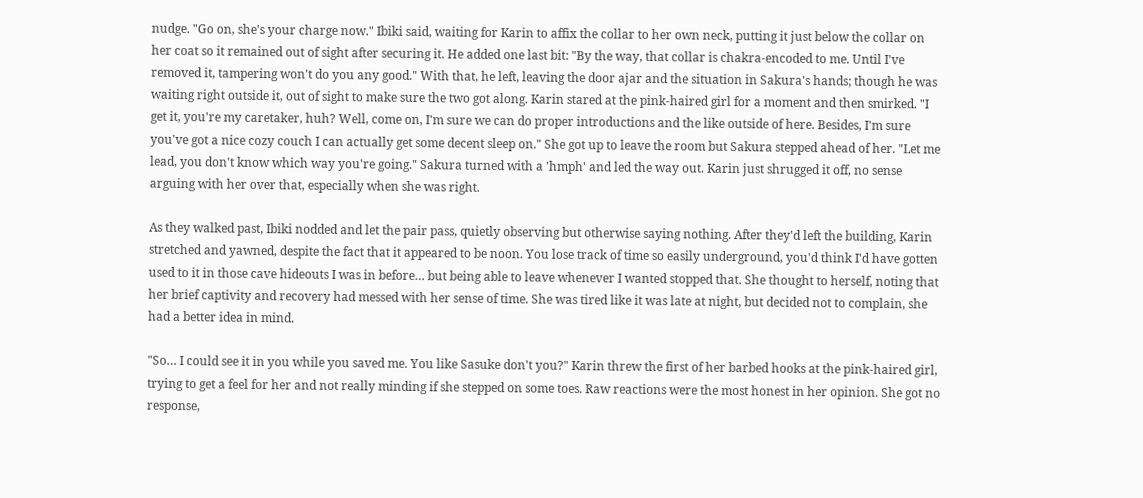nudge. "Go on, she's your charge now." Ibiki said, waiting for Karin to affix the collar to her own neck, putting it just below the collar on her coat so it remained out of sight after securing it. He added one last bit: "By the way, that collar is chakra-encoded to me. Until I've removed it, tampering won't do you any good." With that, he left, leaving the door ajar and the situation in Sakura's hands; though he was waiting right outside it, out of sight to make sure the two got along. Karin stared at the pink-haired girl for a moment and then smirked. "I get it, you're my caretaker, huh? Well, come on, I'm sure we can do proper introductions and the like outside of here. Besides, I'm sure you've got a nice cozy couch I can actually get some decent sleep on." She got up to leave the room but Sakura stepped ahead of her. "Let me lead, you don't know which way you're going." Sakura turned with a 'hmph' and led the way out. Karin just shrugged it off, no sense arguing with her over that, especially when she was right.

As they walked past, Ibiki nodded and let the pair pass, quietly observing but otherwise saying nothing. After they'd left the building, Karin stretched and yawned, despite the fact that it appeared to be noon. You lose track of time so easily underground, you'd think I'd have gotten used to it in those cave hideouts I was in before… but being able to leave whenever I wanted stopped that. She thought to herself, noting that her brief captivity and recovery had messed with her sense of time. She was tired like it was late at night, but decided not to complain, she had a better idea in mind.

"So… I could see it in you while you saved me. You like Sasuke don't you?" Karin threw the first of her barbed hooks at the pink-haired girl, trying to get a feel for her and not really minding if she stepped on some toes. Raw reactions were the most honest in her opinion. She got no response,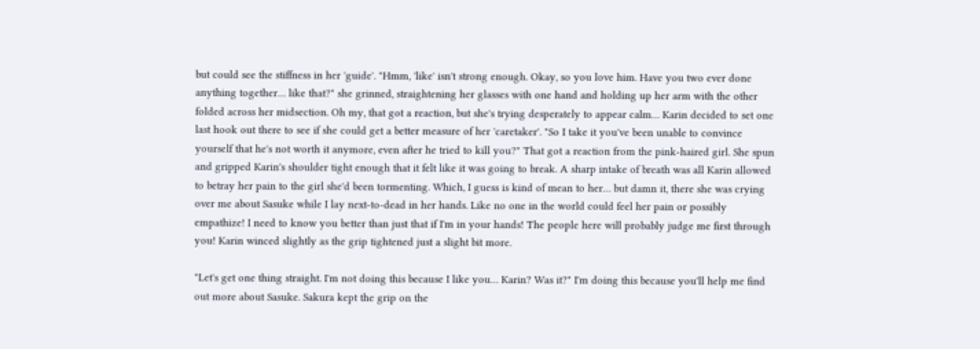but could see the stiffness in her 'guide'. "Hmm, 'like' isn't strong enough. Okay, so you love him. Have you two ever done anything together… like that?" she grinned, straightening her glasses with one hand and holding up her arm with the other folded across her midsection. Oh my, that got a reaction, but she's trying desperately to appear calm… Karin decided to set one last hook out there to see if she could get a better measure of her 'caretaker'. "So I take it you've been unable to convince yourself that he's not worth it anymore, even after he tried to kill you?" That got a reaction from the pink-haired girl. She spun and gripped Karin's shoulder tight enough that it felt like it was going to break. A sharp intake of breath was all Karin allowed to betray her pain to the girl she'd been tormenting. Which, I guess is kind of mean to her… but damn it, there she was crying over me about Sasuke while I lay next-to-dead in her hands. Like no one in the world could feel her pain or possibly empathize! I need to know you better than just that if I'm in your hands! The people here will probably judge me first through you! Karin winced slightly as the grip tightened just a slight bit more.

"Let's get one thing straight. I'm not doing this because I like you… Karin? Was it?" I'm doing this because you'll help me find out more about Sasuke. Sakura kept the grip on the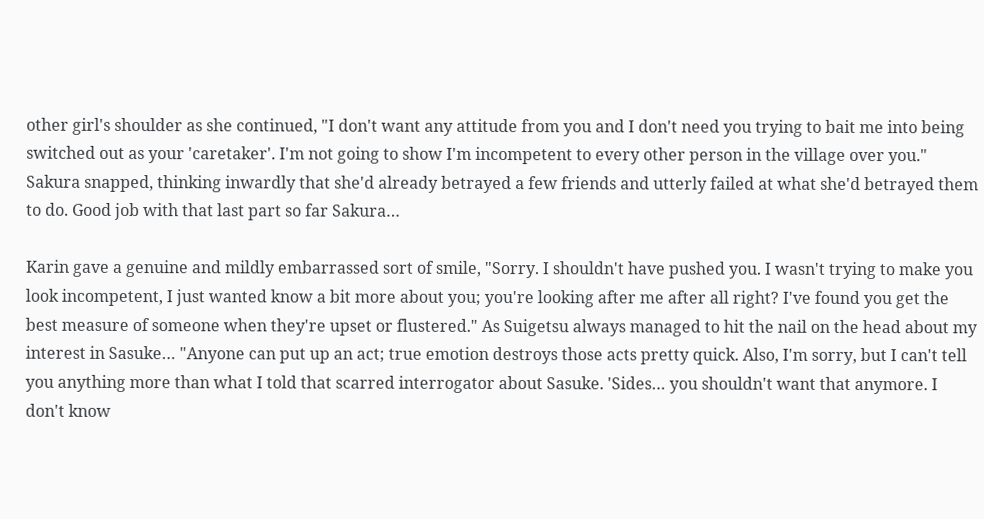other girl's shoulder as she continued, "I don't want any attitude from you and I don't need you trying to bait me into being switched out as your 'caretaker'. I'm not going to show I'm incompetent to every other person in the village over you." Sakura snapped, thinking inwardly that she'd already betrayed a few friends and utterly failed at what she'd betrayed them to do. Good job with that last part so far Sakura…

Karin gave a genuine and mildly embarrassed sort of smile, "Sorry. I shouldn't have pushed you. I wasn't trying to make you look incompetent, I just wanted know a bit more about you; you're looking after me after all right? I've found you get the best measure of someone when they're upset or flustered." As Suigetsu always managed to hit the nail on the head about my interest in Sasuke… "Anyone can put up an act; true emotion destroys those acts pretty quick. Also, I'm sorry, but I can't tell you anything more than what I told that scarred interrogator about Sasuke. 'Sides… you shouldn't want that anymore. I don't know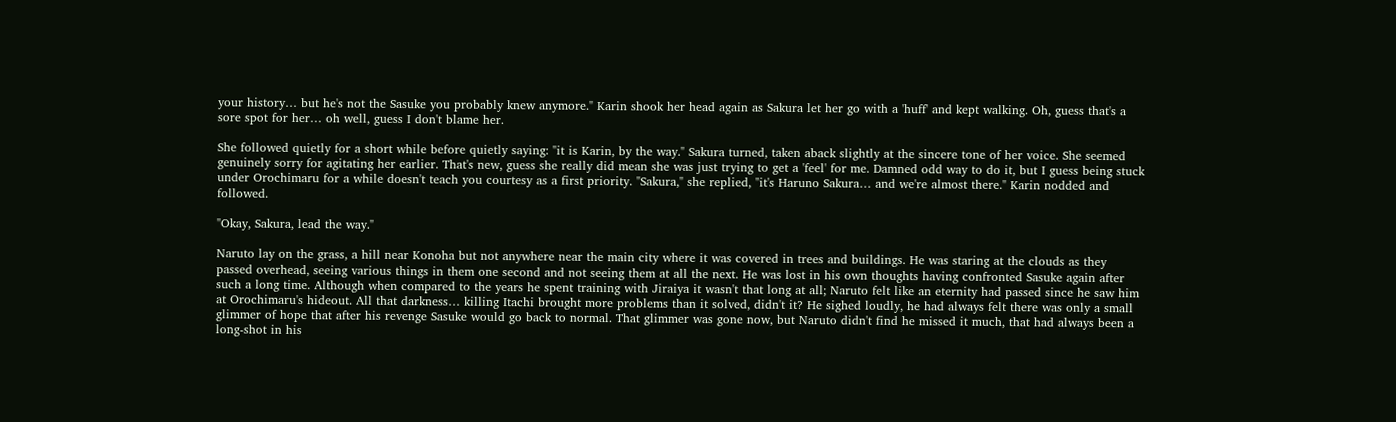your history… but he's not the Sasuke you probably knew anymore." Karin shook her head again as Sakura let her go with a 'huff' and kept walking. Oh, guess that's a sore spot for her… oh well, guess I don't blame her.

She followed quietly for a short while before quietly saying: "it is Karin, by the way." Sakura turned, taken aback slightly at the sincere tone of her voice. She seemed genuinely sorry for agitating her earlier. That's new, guess she really did mean she was just trying to get a 'feel' for me. Damned odd way to do it, but I guess being stuck under Orochimaru for a while doesn't teach you courtesy as a first priority. "Sakura," she replied, "it's Haruno Sakura… and we're almost there." Karin nodded and followed.

"Okay, Sakura, lead the way."

Naruto lay on the grass, a hill near Konoha but not anywhere near the main city where it was covered in trees and buildings. He was staring at the clouds as they passed overhead, seeing various things in them one second and not seeing them at all the next. He was lost in his own thoughts having confronted Sasuke again after such a long time. Although when compared to the years he spent training with Jiraiya it wasn't that long at all; Naruto felt like an eternity had passed since he saw him at Orochimaru's hideout. All that darkness… killing Itachi brought more problems than it solved, didn't it? He sighed loudly, he had always felt there was only a small glimmer of hope that after his revenge Sasuke would go back to normal. That glimmer was gone now, but Naruto didn't find he missed it much, that had always been a long-shot in his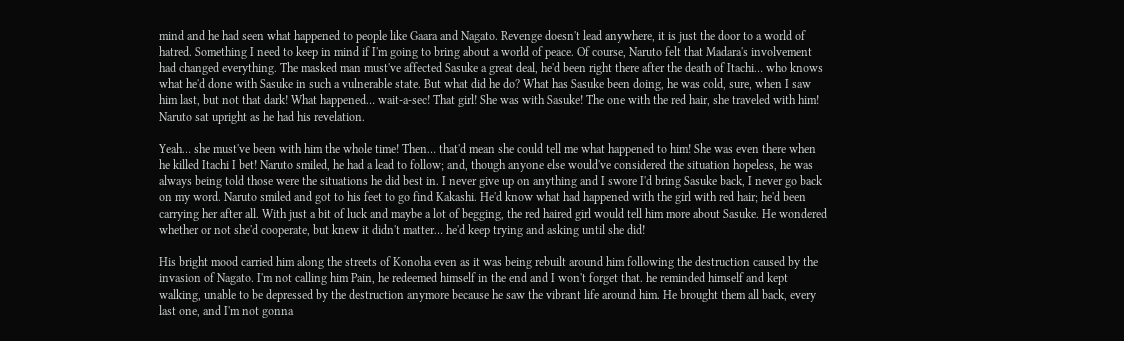mind and he had seen what happened to people like Gaara and Nagato. Revenge doesn't lead anywhere, it is just the door to a world of hatred. Something I need to keep in mind if I'm going to bring about a world of peace. Of course, Naruto felt that Madara's involvement had changed everything. The masked man must've affected Sasuke a great deal, he'd been right there after the death of Itachi… who knows what he'd done with Sasuke in such a vulnerable state. But what did he do? What has Sasuke been doing, he was cold, sure, when I saw him last, but not that dark! What happened… wait-a-sec! That girl! She was with Sasuke! The one with the red hair, she traveled with him! Naruto sat upright as he had his revelation.

Yeah… she must've been with him the whole time! Then… that'd mean she could tell me what happened to him! She was even there when he killed Itachi I bet! Naruto smiled, he had a lead to follow; and, though anyone else would've considered the situation hopeless, he was always being told those were the situations he did best in. I never give up on anything and I swore I'd bring Sasuke back, I never go back on my word. Naruto smiled and got to his feet to go find Kakashi. He'd know what had happened with the girl with red hair; he'd been carrying her after all. With just a bit of luck and maybe a lot of begging, the red haired girl would tell him more about Sasuke. He wondered whether or not she'd cooperate, but knew it didn't matter… he'd keep trying and asking until she did!

His bright mood carried him along the streets of Konoha even as it was being rebuilt around him following the destruction caused by the invasion of Nagato. I'm not calling him Pain, he redeemed himself in the end and I won't forget that. he reminded himself and kept walking, unable to be depressed by the destruction anymore because he saw the vibrant life around him. He brought them all back, every last one, and I'm not gonna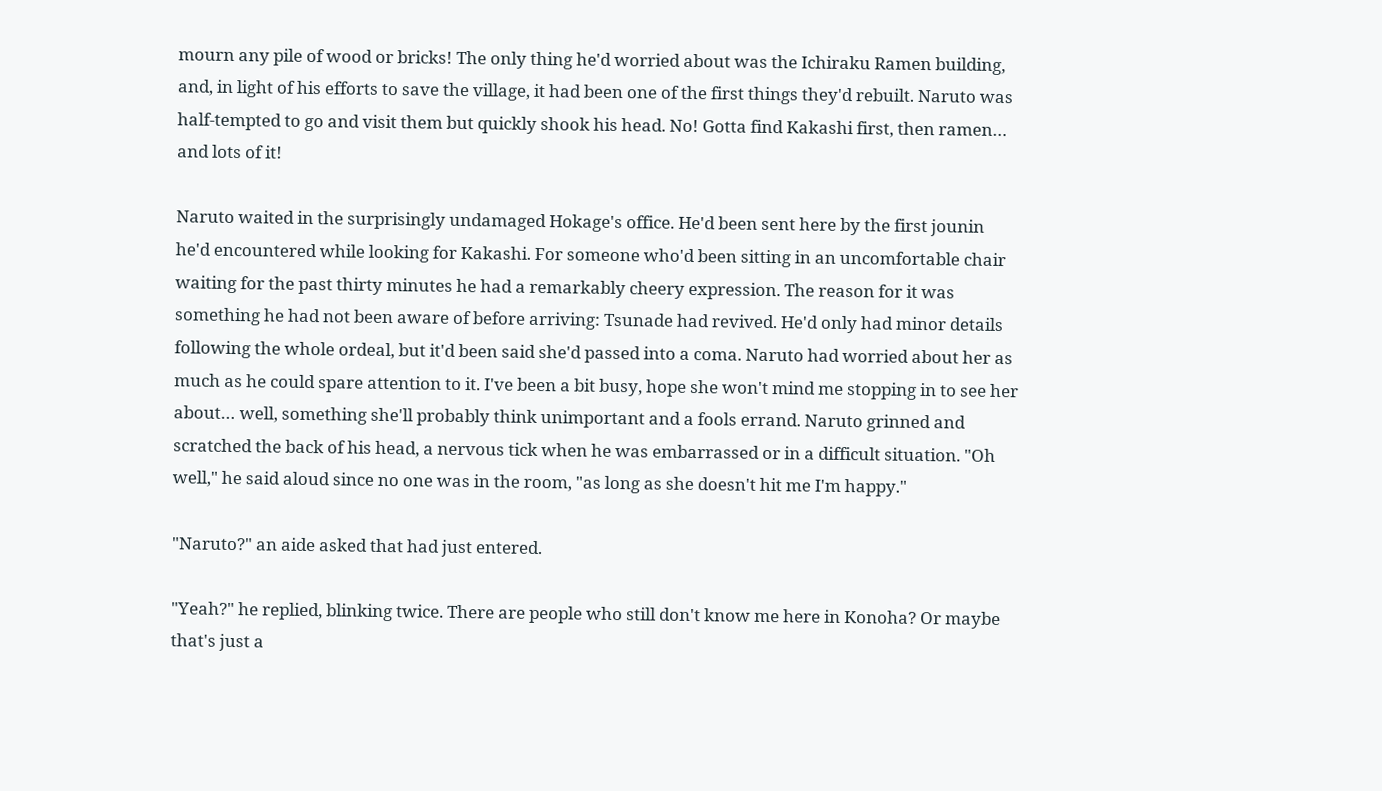mourn any pile of wood or bricks! The only thing he'd worried about was the Ichiraku Ramen building, and, in light of his efforts to save the village, it had been one of the first things they'd rebuilt. Naruto was half-tempted to go and visit them but quickly shook his head. No! Gotta find Kakashi first, then ramen… and lots of it!

Naruto waited in the surprisingly undamaged Hokage's office. He'd been sent here by the first jounin he'd encountered while looking for Kakashi. For someone who'd been sitting in an uncomfortable chair waiting for the past thirty minutes he had a remarkably cheery expression. The reason for it was something he had not been aware of before arriving: Tsunade had revived. He'd only had minor details following the whole ordeal, but it'd been said she'd passed into a coma. Naruto had worried about her as much as he could spare attention to it. I've been a bit busy, hope she won't mind me stopping in to see her about… well, something she'll probably think unimportant and a fools errand. Naruto grinned and scratched the back of his head, a nervous tick when he was embarrassed or in a difficult situation. "Oh well," he said aloud since no one was in the room, "as long as she doesn't hit me I'm happy."

"Naruto?" an aide asked that had just entered.

"Yeah?" he replied, blinking twice. There are people who still don't know me here in Konoha? Or maybe that's just a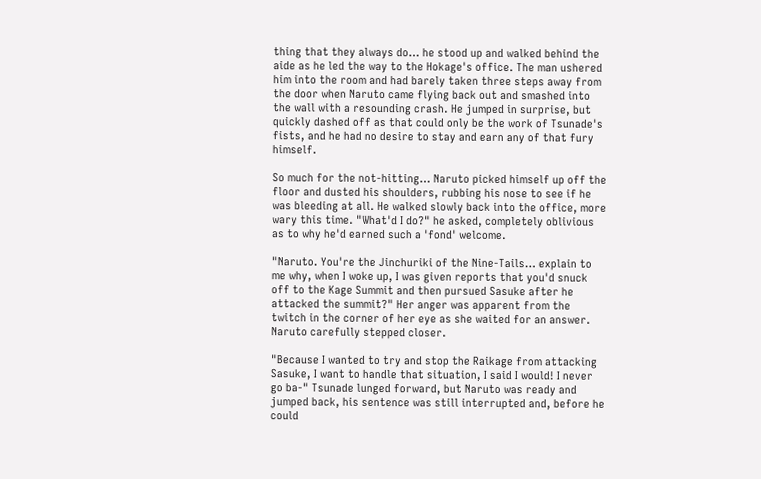thing that they always do… he stood up and walked behind the aide as he led the way to the Hokage's office. The man ushered him into the room and had barely taken three steps away from the door when Naruto came flying back out and smashed into the wall with a resounding crash. He jumped in surprise, but quickly dashed off as that could only be the work of Tsunade's fists, and he had no desire to stay and earn any of that fury himself.

So much for the not-hitting… Naruto picked himself up off the floor and dusted his shoulders, rubbing his nose to see if he was bleeding at all. He walked slowly back into the office, more wary this time. "What'd I do?" he asked, completely oblivious as to why he'd earned such a 'fond' welcome.

"Naruto. You're the Jinchuriki of the Nine-Tails… explain to me why, when I woke up, I was given reports that you'd snuck off to the Kage Summit and then pursued Sasuke after he attacked the summit?" Her anger was apparent from the twitch in the corner of her eye as she waited for an answer. Naruto carefully stepped closer.

"Because I wanted to try and stop the Raikage from attacking Sasuke, I want to handle that situation, I said I would! I never go ba-" Tsunade lunged forward, but Naruto was ready and jumped back, his sentence was still interrupted and, before he could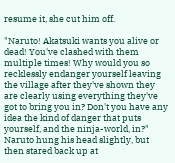resume it, she cut him off.

"Naruto! Akatsuki wants you alive or dead! You've clashed with them multiple times! Why would you so recklessly endanger yourself leaving the village after they've shown they are clearly using everything they've got to bring you in? Don't you have any idea the kind of danger that puts yourself, and the ninja-world, in?" Naruto hung his head slightly, but then stared back up at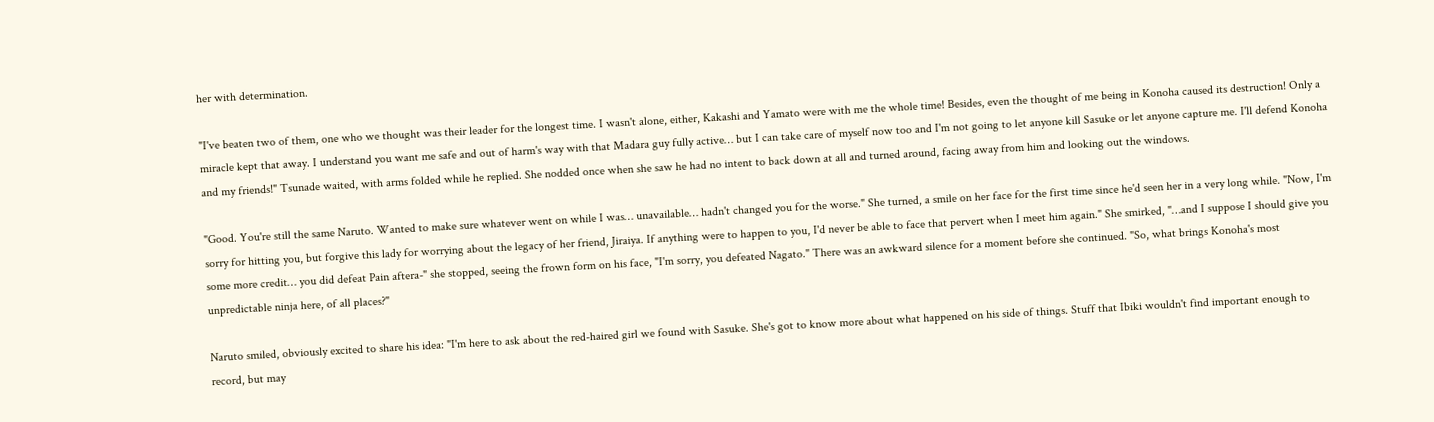her with determination.

"I've beaten two of them, one who we thought was their leader for the longest time. I wasn't alone, either, Kakashi and Yamato were with me the whole time! Besides, even the thought of me being in Konoha caused its destruction! Only a miracle kept that away. I understand you want me safe and out of harm's way with that Madara guy fully active… but I can take care of myself now too and I'm not going to let anyone kill Sasuke or let anyone capture me. I'll defend Konoha and my friends!" Tsunade waited, with arms folded while he replied. She nodded once when she saw he had no intent to back down at all and turned around, facing away from him and looking out the windows.

"Good. You're still the same Naruto. Wanted to make sure whatever went on while I was… unavailable… hadn't changed you for the worse." She turned, a smile on her face for the first time since he'd seen her in a very long while. "Now, I'm sorry for hitting you, but forgive this lady for worrying about the legacy of her friend, Jiraiya. If anything were to happen to you, I'd never be able to face that pervert when I meet him again." She smirked, "…and I suppose I should give you some more credit… you did defeat Pain aftera-" she stopped, seeing the frown form on his face, "I'm sorry, you defeated Nagato." There was an awkward silence for a moment before she continued. "So, what brings Konoha's most unpredictable ninja here, of all places?"

Naruto smiled, obviously excited to share his idea: "I'm here to ask about the red-haired girl we found with Sasuke. She's got to know more about what happened on his side of things. Stuff that Ibiki wouldn't find important enough to record, but may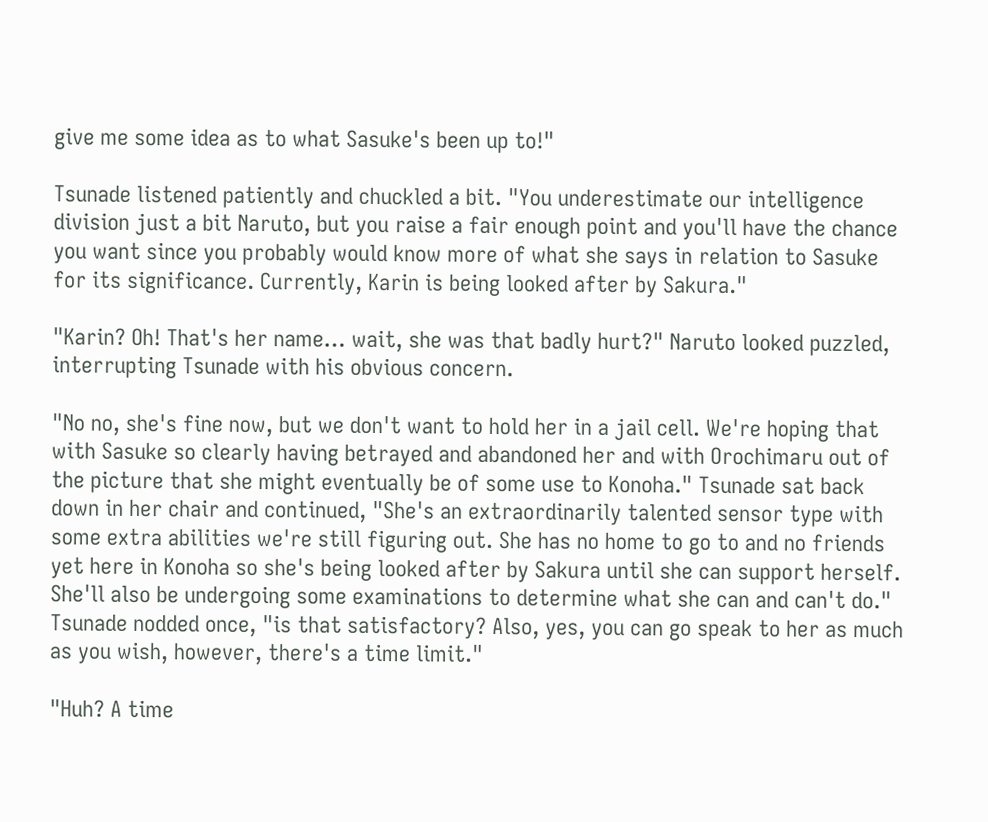give me some idea as to what Sasuke's been up to!"

Tsunade listened patiently and chuckled a bit. "You underestimate our intelligence division just a bit Naruto, but you raise a fair enough point and you'll have the chance you want since you probably would know more of what she says in relation to Sasuke for its significance. Currently, Karin is being looked after by Sakura."

"Karin? Oh! That's her name… wait, she was that badly hurt?" Naruto looked puzzled, interrupting Tsunade with his obvious concern.

"No no, she's fine now, but we don't want to hold her in a jail cell. We're hoping that with Sasuke so clearly having betrayed and abandoned her and with Orochimaru out of the picture that she might eventually be of some use to Konoha." Tsunade sat back down in her chair and continued, "She's an extraordinarily talented sensor type with some extra abilities we're still figuring out. She has no home to go to and no friends yet here in Konoha so she's being looked after by Sakura until she can support herself. She'll also be undergoing some examinations to determine what she can and can't do." Tsunade nodded once, "is that satisfactory? Also, yes, you can go speak to her as much as you wish, however, there's a time limit."

"Huh? A time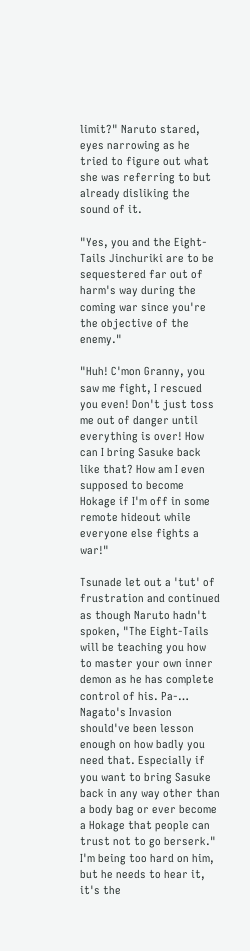limit?" Naruto stared, eyes narrowing as he tried to figure out what she was referring to but already disliking the sound of it.

"Yes, you and the Eight-Tails Jinchuriki are to be sequestered far out of harm's way during the coming war since you're the objective of the enemy."

"Huh! C'mon Granny, you saw me fight, I rescued you even! Don't just toss me out of danger until everything is over! How can I bring Sasuke back like that? How am I even supposed to become Hokage if I'm off in some remote hideout while everyone else fights a war!"

Tsunade let out a 'tut' of frustration and continued as though Naruto hadn't spoken, "The Eight-Tails will be teaching you how to master your own inner demon as he has complete control of his. Pa-… Nagato's Invasion should've been lesson enough on how badly you need that. Especially if you want to bring Sasuke back in any way other than a body bag or ever become a Hokage that people can trust not to go berserk." I'm being too hard on him, but he needs to hear it, it's the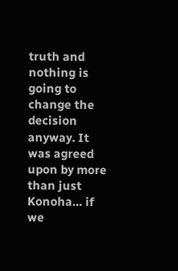truth and nothing is going to change the decision anyway. It was agreed upon by more than just Konoha… if we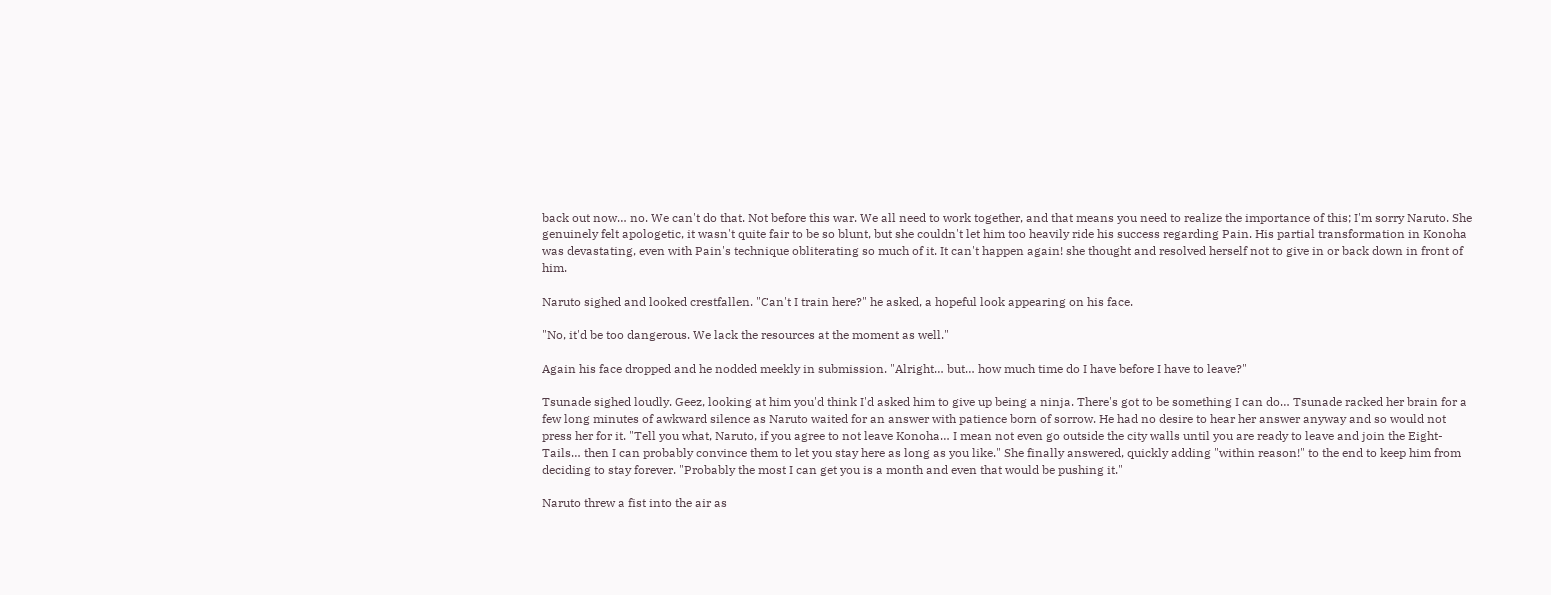back out now… no. We can't do that. Not before this war. We all need to work together, and that means you need to realize the importance of this; I'm sorry Naruto. She genuinely felt apologetic, it wasn't quite fair to be so blunt, but she couldn't let him too heavily ride his success regarding Pain. His partial transformation in Konoha was devastating, even with Pain's technique obliterating so much of it. It can't happen again! she thought and resolved herself not to give in or back down in front of him.

Naruto sighed and looked crestfallen. "Can't I train here?" he asked, a hopeful look appearing on his face.

"No, it'd be too dangerous. We lack the resources at the moment as well."

Again his face dropped and he nodded meekly in submission. "Alright… but… how much time do I have before I have to leave?"

Tsunade sighed loudly. Geez, looking at him you'd think I'd asked him to give up being a ninja. There's got to be something I can do… Tsunade racked her brain for a few long minutes of awkward silence as Naruto waited for an answer with patience born of sorrow. He had no desire to hear her answer anyway and so would not press her for it. "Tell you what, Naruto, if you agree to not leave Konoha… I mean not even go outside the city walls until you are ready to leave and join the Eight-Tails… then I can probably convince them to let you stay here as long as you like." She finally answered, quickly adding "within reason!" to the end to keep him from deciding to stay forever. "Probably the most I can get you is a month and even that would be pushing it."

Naruto threw a fist into the air as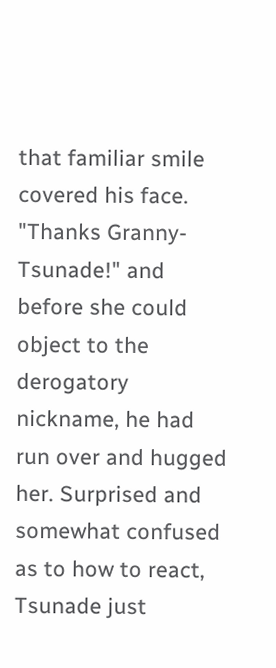that familiar smile covered his face. "Thanks Granny-Tsunade!" and before she could object to the derogatory nickname, he had run over and hugged her. Surprised and somewhat confused as to how to react, Tsunade just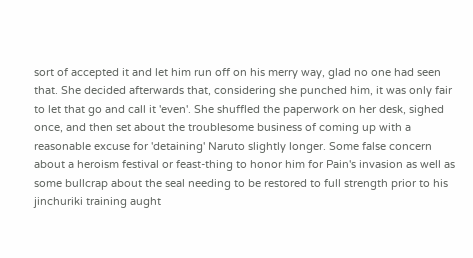sort of accepted it and let him run off on his merry way, glad no one had seen that. She decided afterwards that, considering she punched him, it was only fair to let that go and call it 'even'. She shuffled the paperwork on her desk, sighed once, and then set about the troublesome business of coming up with a reasonable excuse for 'detaining' Naruto slightly longer. Some false concern about a heroism festival or feast-thing to honor him for Pain's invasion as well as some bullcrap about the seal needing to be restored to full strength prior to his jinchuriki training aught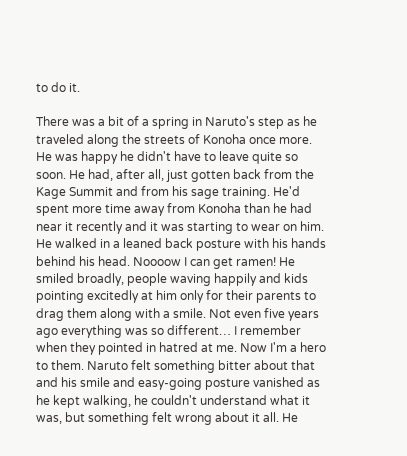to do it.

There was a bit of a spring in Naruto's step as he traveled along the streets of Konoha once more. He was happy he didn't have to leave quite so soon. He had, after all, just gotten back from the Kage Summit and from his sage training. He'd spent more time away from Konoha than he had near it recently and it was starting to wear on him. He walked in a leaned back posture with his hands behind his head. Noooow I can get ramen! He smiled broadly, people waving happily and kids pointing excitedly at him only for their parents to drag them along with a smile. Not even five years ago everything was so different… I remember when they pointed in hatred at me. Now I'm a hero to them. Naruto felt something bitter about that and his smile and easy-going posture vanished as he kept walking, he couldn't understand what it was, but something felt wrong about it all. He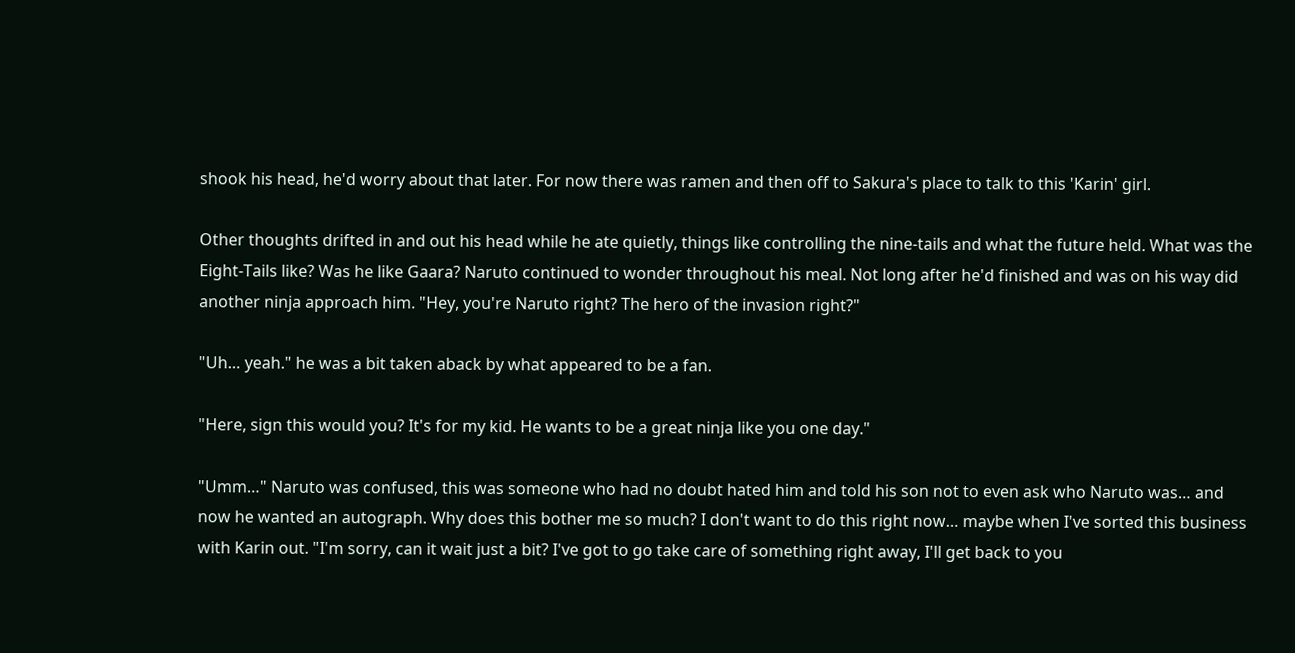shook his head, he'd worry about that later. For now there was ramen and then off to Sakura's place to talk to this 'Karin' girl.

Other thoughts drifted in and out his head while he ate quietly, things like controlling the nine-tails and what the future held. What was the Eight-Tails like? Was he like Gaara? Naruto continued to wonder throughout his meal. Not long after he'd finished and was on his way did another ninja approach him. "Hey, you're Naruto right? The hero of the invasion right?"

"Uh… yeah." he was a bit taken aback by what appeared to be a fan.

"Here, sign this would you? It's for my kid. He wants to be a great ninja like you one day."

"Umm…" Naruto was confused, this was someone who had no doubt hated him and told his son not to even ask who Naruto was… and now he wanted an autograph. Why does this bother me so much? I don't want to do this right now… maybe when I've sorted this business with Karin out. "I'm sorry, can it wait just a bit? I've got to go take care of something right away, I'll get back to you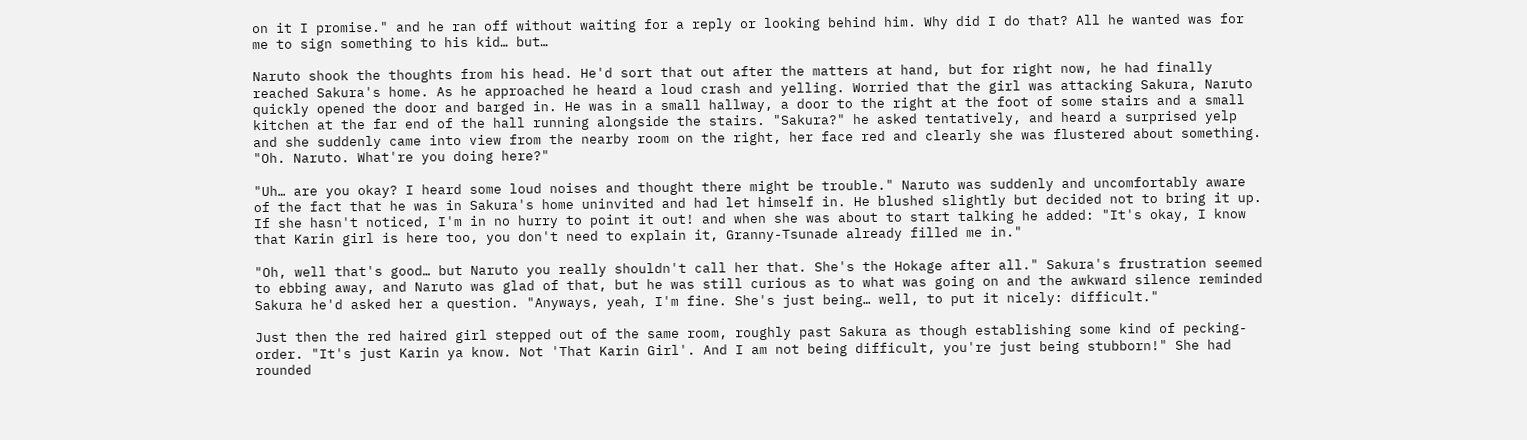on it I promise." and he ran off without waiting for a reply or looking behind him. Why did I do that? All he wanted was for me to sign something to his kid… but…

Naruto shook the thoughts from his head. He'd sort that out after the matters at hand, but for right now, he had finally reached Sakura's home. As he approached he heard a loud crash and yelling. Worried that the girl was attacking Sakura, Naruto quickly opened the door and barged in. He was in a small hallway, a door to the right at the foot of some stairs and a small kitchen at the far end of the hall running alongside the stairs. "Sakura?" he asked tentatively, and heard a surprised yelp and she suddenly came into view from the nearby room on the right, her face red and clearly she was flustered about something. "Oh. Naruto. What're you doing here?"

"Uh… are you okay? I heard some loud noises and thought there might be trouble." Naruto was suddenly and uncomfortably aware of the fact that he was in Sakura's home uninvited and had let himself in. He blushed slightly but decided not to bring it up. If she hasn't noticed, I'm in no hurry to point it out! and when she was about to start talking he added: "It's okay, I know that Karin girl is here too, you don't need to explain it, Granny-Tsunade already filled me in."

"Oh, well that's good… but Naruto you really shouldn't call her that. She's the Hokage after all." Sakura's frustration seemed to ebbing away, and Naruto was glad of that, but he was still curious as to what was going on and the awkward silence reminded Sakura he'd asked her a question. "Anyways, yeah, I'm fine. She's just being… well, to put it nicely: difficult."

Just then the red haired girl stepped out of the same room, roughly past Sakura as though establishing some kind of pecking-order. "It's just Karin ya know. Not 'That Karin Girl'. And I am not being difficult, you're just being stubborn!" She had rounded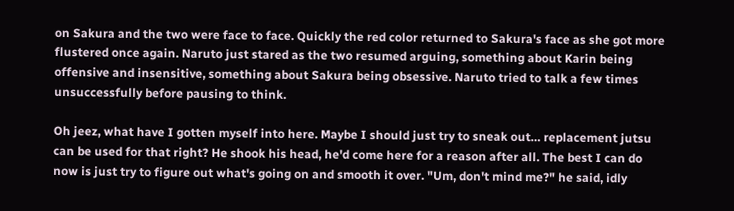on Sakura and the two were face to face. Quickly the red color returned to Sakura's face as she got more flustered once again. Naruto just stared as the two resumed arguing, something about Karin being offensive and insensitive, something about Sakura being obsessive. Naruto tried to talk a few times unsuccessfully before pausing to think.

Oh jeez, what have I gotten myself into here. Maybe I should just try to sneak out… replacement jutsu can be used for that right? He shook his head, he'd come here for a reason after all. The best I can do now is just try to figure out what's going on and smooth it over. "Um, don't mind me?" he said, idly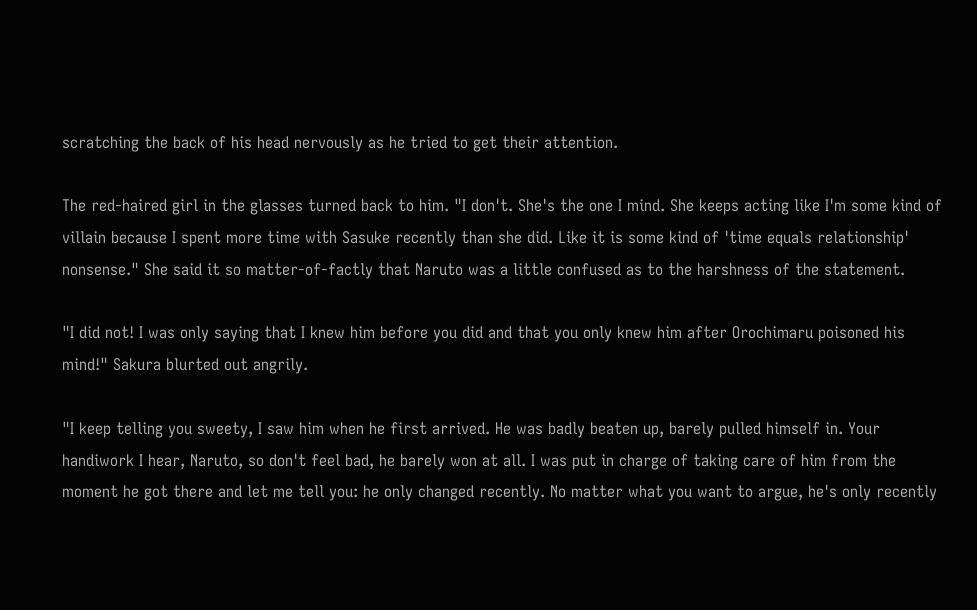scratching the back of his head nervously as he tried to get their attention.

The red-haired girl in the glasses turned back to him. "I don't. She's the one I mind. She keeps acting like I'm some kind of villain because I spent more time with Sasuke recently than she did. Like it is some kind of 'time equals relationship' nonsense." She said it so matter-of-factly that Naruto was a little confused as to the harshness of the statement.

"I did not! I was only saying that I knew him before you did and that you only knew him after Orochimaru poisoned his mind!" Sakura blurted out angrily.

"I keep telling you sweety, I saw him when he first arrived. He was badly beaten up, barely pulled himself in. Your handiwork I hear, Naruto, so don't feel bad, he barely won at all. I was put in charge of taking care of him from the moment he got there and let me tell you: he only changed recently. No matter what you want to argue, he's only recently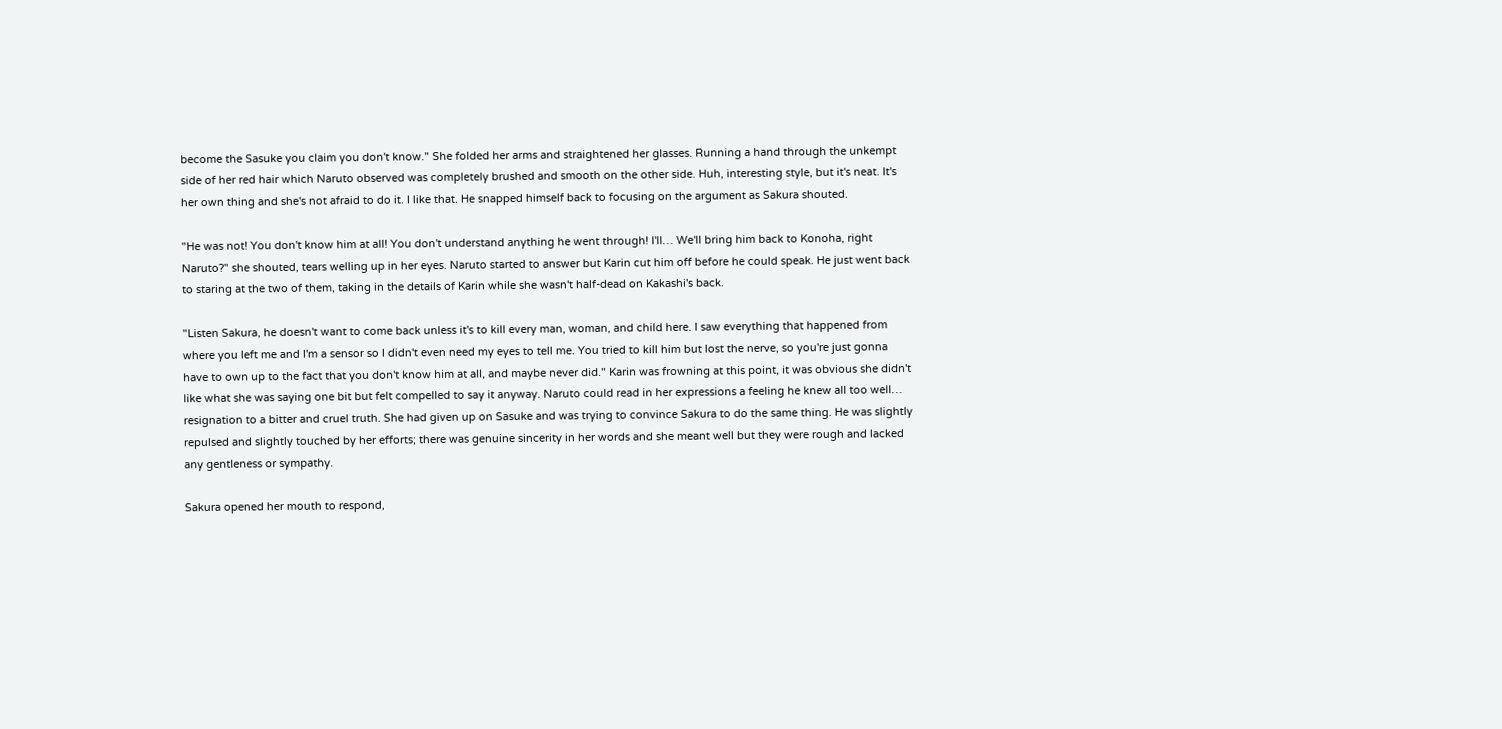become the Sasuke you claim you don't know." She folded her arms and straightened her glasses. Running a hand through the unkempt side of her red hair which Naruto observed was completely brushed and smooth on the other side. Huh, interesting style, but it's neat. It's her own thing and she's not afraid to do it. I like that. He snapped himself back to focusing on the argument as Sakura shouted.

"He was not! You don't know him at all! You don't understand anything he went through! I'll… We'll bring him back to Konoha, right Naruto?" she shouted, tears welling up in her eyes. Naruto started to answer but Karin cut him off before he could speak. He just went back to staring at the two of them, taking in the details of Karin while she wasn't half-dead on Kakashi's back.

"Listen Sakura, he doesn't want to come back unless it's to kill every man, woman, and child here. I saw everything that happened from where you left me and I'm a sensor so I didn't even need my eyes to tell me. You tried to kill him but lost the nerve, so you're just gonna have to own up to the fact that you don't know him at all, and maybe never did." Karin was frowning at this point, it was obvious she didn't like what she was saying one bit but felt compelled to say it anyway. Naruto could read in her expressions a feeling he knew all too well… resignation to a bitter and cruel truth. She had given up on Sasuke and was trying to convince Sakura to do the same thing. He was slightly repulsed and slightly touched by her efforts; there was genuine sincerity in her words and she meant well but they were rough and lacked any gentleness or sympathy.

Sakura opened her mouth to respond,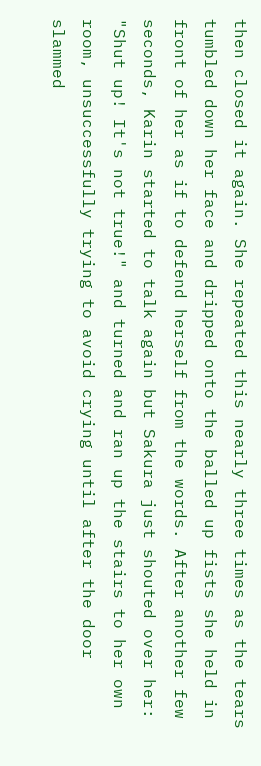then closed it again. She repeated this nearly three times as the tears tumbled down her face and dripped onto the balled up fists she held in front of her as if to defend herself from the words. After another few seconds, Karin started to talk again but Sakura just shouted over her: "Shut up! It's not true!" and turned and ran up the stairs to her own room, unsuccessfully trying to avoid crying until after the door slammed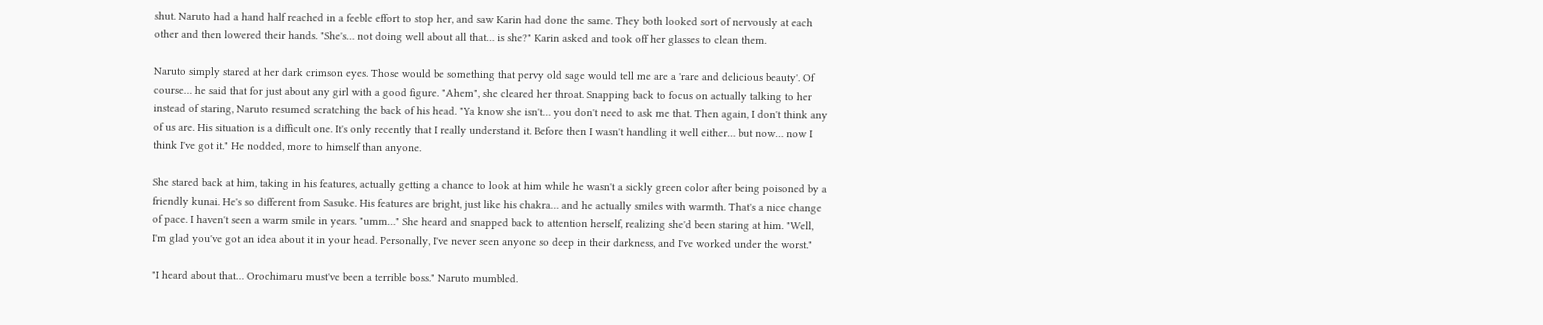shut. Naruto had a hand half reached in a feeble effort to stop her, and saw Karin had done the same. They both looked sort of nervously at each other and then lowered their hands. "She's… not doing well about all that… is she?" Karin asked and took off her glasses to clean them.

Naruto simply stared at her dark crimson eyes. Those would be something that pervy old sage would tell me are a 'rare and delicious beauty'. Of course… he said that for just about any girl with a good figure. "Ahem", she cleared her throat. Snapping back to focus on actually talking to her instead of staring, Naruto resumed scratching the back of his head. "Ya know she isn't… you don't need to ask me that. Then again, I don't think any of us are. His situation is a difficult one. It's only recently that I really understand it. Before then I wasn't handling it well either… but now… now I think I've got it." He nodded, more to himself than anyone.

She stared back at him, taking in his features, actually getting a chance to look at him while he wasn't a sickly green color after being poisoned by a friendly kunai. He's so different from Sasuke. His features are bright, just like his chakra… and he actually smiles with warmth. That's a nice change of pace. I haven't seen a warm smile in years. "umm…" She heard and snapped back to attention herself, realizing she'd been staring at him. "Well, I'm glad you've got an idea about it in your head. Personally, I've never seen anyone so deep in their darkness, and I've worked under the worst."

"I heard about that… Orochimaru must've been a terrible boss." Naruto mumbled.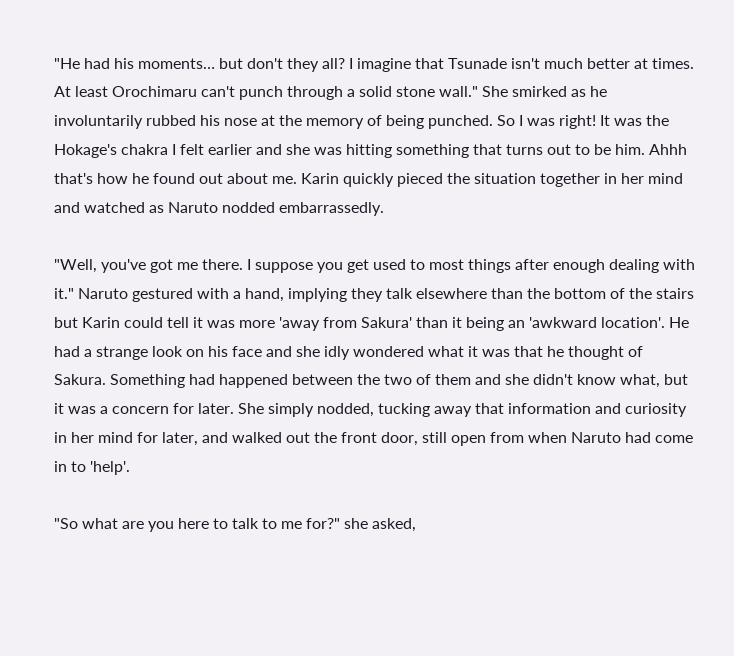"He had his moments… but don't they all? I imagine that Tsunade isn't much better at times. At least Orochimaru can't punch through a solid stone wall." She smirked as he involuntarily rubbed his nose at the memory of being punched. So I was right! It was the Hokage's chakra I felt earlier and she was hitting something that turns out to be him. Ahhh that's how he found out about me. Karin quickly pieced the situation together in her mind and watched as Naruto nodded embarrassedly.

"Well, you've got me there. I suppose you get used to most things after enough dealing with it." Naruto gestured with a hand, implying they talk elsewhere than the bottom of the stairs but Karin could tell it was more 'away from Sakura' than it being an 'awkward location'. He had a strange look on his face and she idly wondered what it was that he thought of Sakura. Something had happened between the two of them and she didn't know what, but it was a concern for later. She simply nodded, tucking away that information and curiosity in her mind for later, and walked out the front door, still open from when Naruto had come in to 'help'.

"So what are you here to talk to me for?" she asked,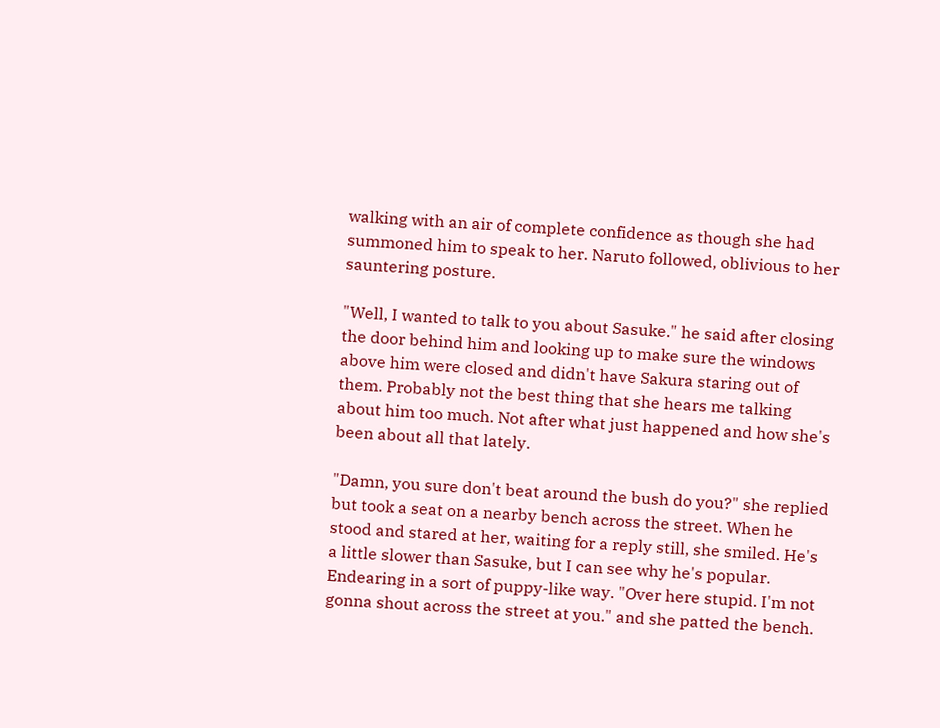walking with an air of complete confidence as though she had summoned him to speak to her. Naruto followed, oblivious to her sauntering posture.

"Well, I wanted to talk to you about Sasuke." he said after closing the door behind him and looking up to make sure the windows above him were closed and didn't have Sakura staring out of them. Probably not the best thing that she hears me talking about him too much. Not after what just happened and how she's been about all that lately.

"Damn, you sure don't beat around the bush do you?" she replied but took a seat on a nearby bench across the street. When he stood and stared at her, waiting for a reply still, she smiled. He's a little slower than Sasuke, but I can see why he's popular. Endearing in a sort of puppy-like way. "Over here stupid. I'm not gonna shout across the street at you." and she patted the bench.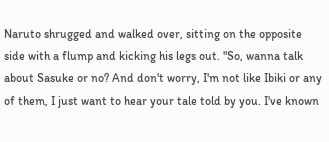Naruto shrugged and walked over, sitting on the opposite side with a flump and kicking his legs out. "So, wanna talk about Sasuke or no? And don't worry, I'm not like Ibiki or any of them, I just want to hear your tale told by you. I've known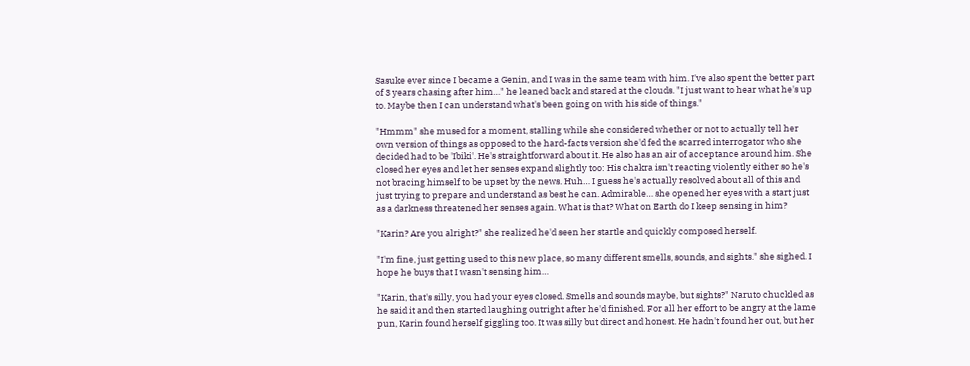Sasuke ever since I became a Genin, and I was in the same team with him. I've also spent the better part of 3 years chasing after him…" he leaned back and stared at the clouds. "I just want to hear what he's up to. Maybe then I can understand what's been going on with his side of things."

"Hmmm" she mused for a moment, stalling while she considered whether or not to actually tell her own version of things as opposed to the hard-facts version she'd fed the scarred interrogator who she decided had to be 'Ibiki'. He's straightforward about it. He also has an air of acceptance around him. She closed her eyes and let her senses expand slightly too: His chakra isn't reacting violently either so he's not bracing himself to be upset by the news. Huh… I guess he's actually resolved about all of this and just trying to prepare and understand as best he can. Admirable… she opened her eyes with a start just as a darkness threatened her senses again. What is that? What on Earth do I keep sensing in him?

"Karin? Are you alright?" she realized he'd seen her startle and quickly composed herself.

"I'm fine, just getting used to this new place, so many different smells, sounds, and sights." she sighed. I hope he buys that I wasn't sensing him…

"Karin, that's silly, you had your eyes closed. Smells and sounds maybe, but sights?" Naruto chuckled as he said it and then started laughing outright after he'd finished. For all her effort to be angry at the lame pun, Karin found herself giggling too. It was silly but direct and honest. He hadn't found her out, but her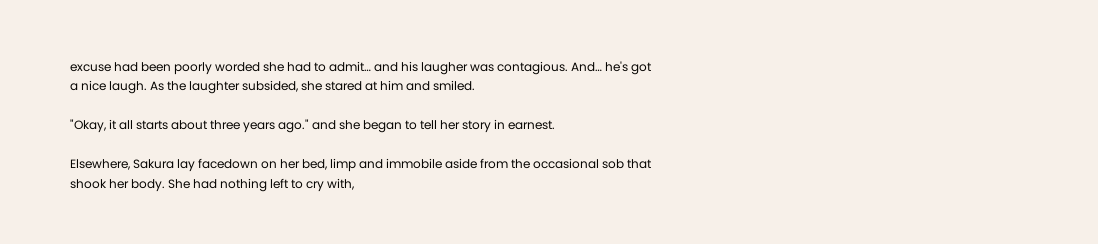excuse had been poorly worded she had to admit… and his laugher was contagious. And… he's got a nice laugh. As the laughter subsided, she stared at him and smiled.

"Okay, it all starts about three years ago." and she began to tell her story in earnest.

Elsewhere, Sakura lay facedown on her bed, limp and immobile aside from the occasional sob that shook her body. She had nothing left to cry with,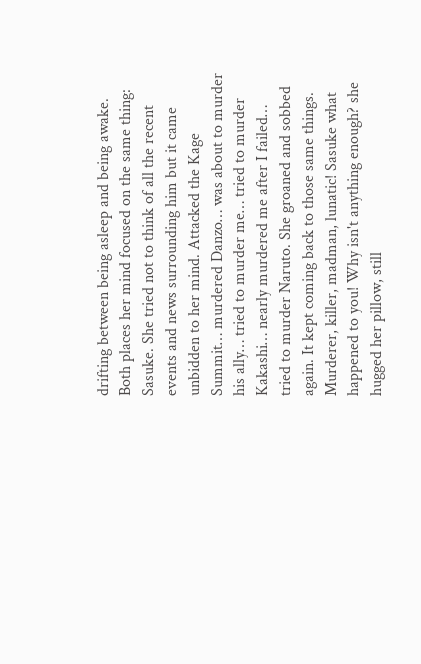drifting between being asleep and being awake. Both places her mind focused on the same thing: Sasuke. She tried not to think of all the recent events and news surrounding him but it came unbidden to her mind. Attacked the Kage Summit… murdered Danzo… was about to murder his ally… tried to murder me… tried to murder Kakashi… nearly murdered me after I failed… tried to murder Naruto. She groaned and sobbed again. It kept coming back to those same things. Murderer, killer, madman, lunatic! Sasuke what happened to you! Why isn't anything enough? she hugged her pillow, still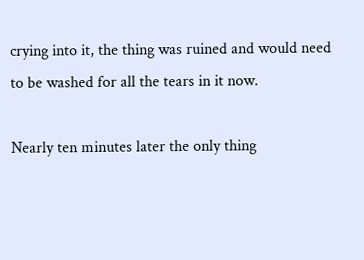crying into it, the thing was ruined and would need to be washed for all the tears in it now.

Nearly ten minutes later the only thing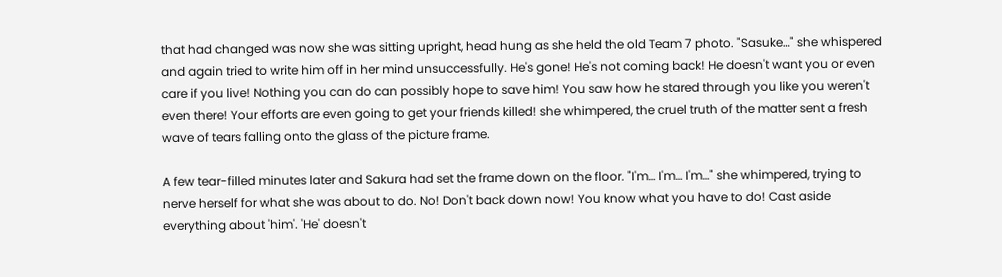that had changed was now she was sitting upright, head hung as she held the old Team 7 photo. "Sasuke…" she whispered and again tried to write him off in her mind unsuccessfully. He's gone! He's not coming back! He doesn't want you or even care if you live! Nothing you can do can possibly hope to save him! You saw how he stared through you like you weren't even there! Your efforts are even going to get your friends killed! she whimpered, the cruel truth of the matter sent a fresh wave of tears falling onto the glass of the picture frame.

A few tear-filled minutes later and Sakura had set the frame down on the floor. "I'm… I'm… I'm…" she whimpered, trying to nerve herself for what she was about to do. No! Don't back down now! You know what you have to do! Cast aside everything about 'him'. 'He' doesn't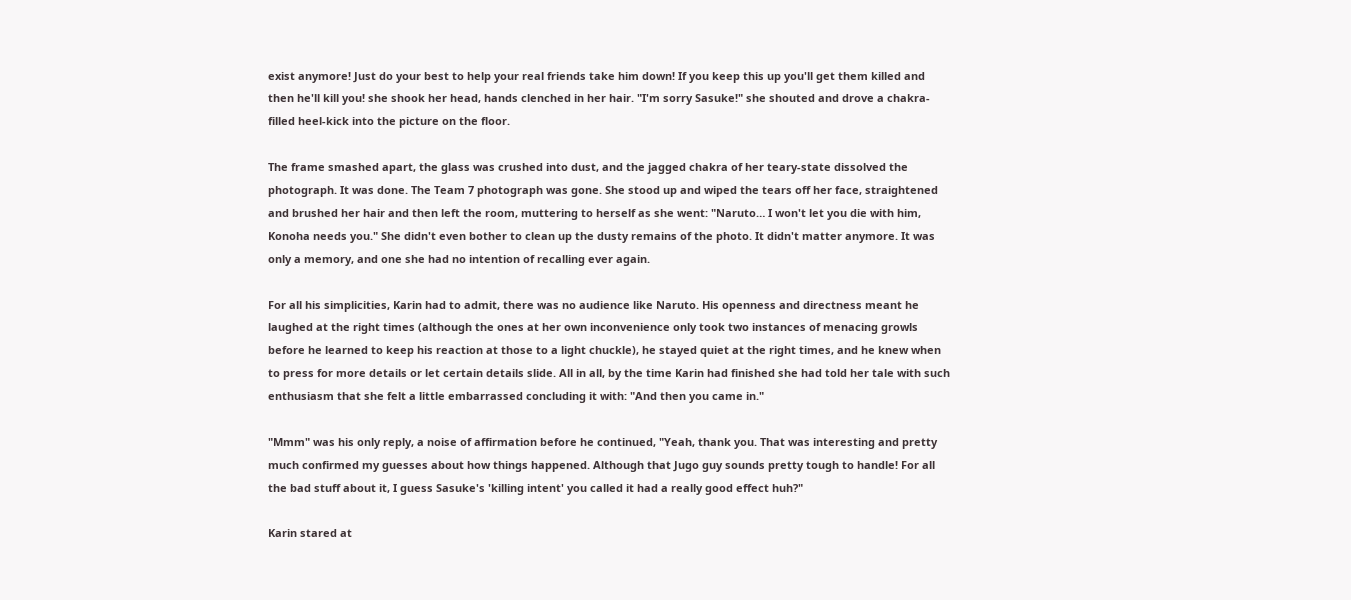exist anymore! Just do your best to help your real friends take him down! If you keep this up you'll get them killed and then he'll kill you! she shook her head, hands clenched in her hair. "I'm sorry Sasuke!" she shouted and drove a chakra-filled heel-kick into the picture on the floor.

The frame smashed apart, the glass was crushed into dust, and the jagged chakra of her teary-state dissolved the photograph. It was done. The Team 7 photograph was gone. She stood up and wiped the tears off her face, straightened and brushed her hair and then left the room, muttering to herself as she went: "Naruto… I won't let you die with him, Konoha needs you." She didn't even bother to clean up the dusty remains of the photo. It didn't matter anymore. It was only a memory, and one she had no intention of recalling ever again.

For all his simplicities, Karin had to admit, there was no audience like Naruto. His openness and directness meant he laughed at the right times (although the ones at her own inconvenience only took two instances of menacing growls before he learned to keep his reaction at those to a light chuckle), he stayed quiet at the right times, and he knew when to press for more details or let certain details slide. All in all, by the time Karin had finished she had told her tale with such enthusiasm that she felt a little embarrassed concluding it with: "And then you came in."

"Mmm" was his only reply, a noise of affirmation before he continued, "Yeah, thank you. That was interesting and pretty much confirmed my guesses about how things happened. Although that Jugo guy sounds pretty tough to handle! For all the bad stuff about it, I guess Sasuke's 'killing intent' you called it had a really good effect huh?"

Karin stared at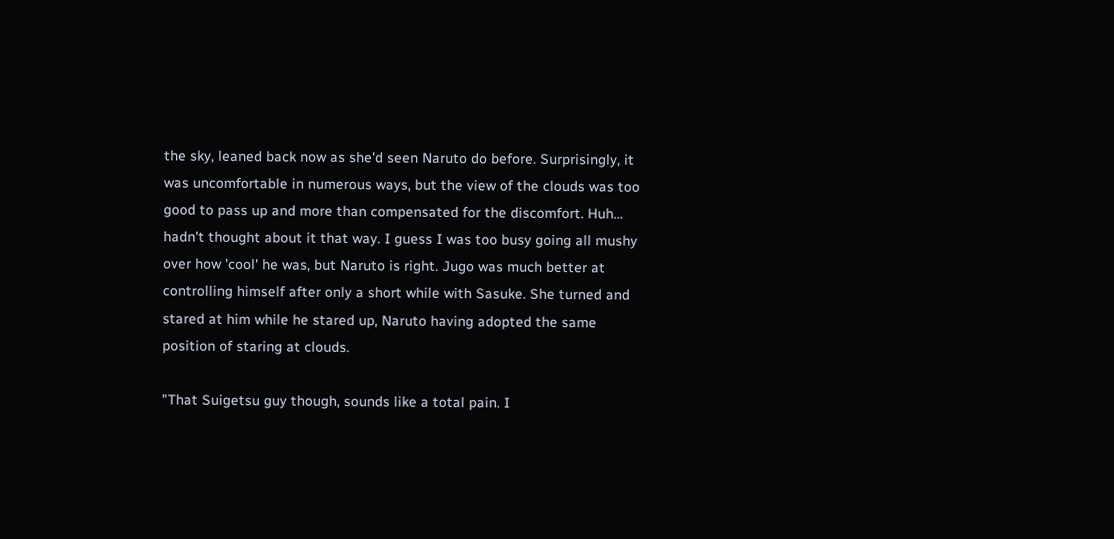the sky, leaned back now as she'd seen Naruto do before. Surprisingly, it was uncomfortable in numerous ways, but the view of the clouds was too good to pass up and more than compensated for the discomfort. Huh… hadn't thought about it that way. I guess I was too busy going all mushy over how 'cool' he was, but Naruto is right. Jugo was much better at controlling himself after only a short while with Sasuke. She turned and stared at him while he stared up, Naruto having adopted the same position of staring at clouds.

"That Suigetsu guy though, sounds like a total pain. I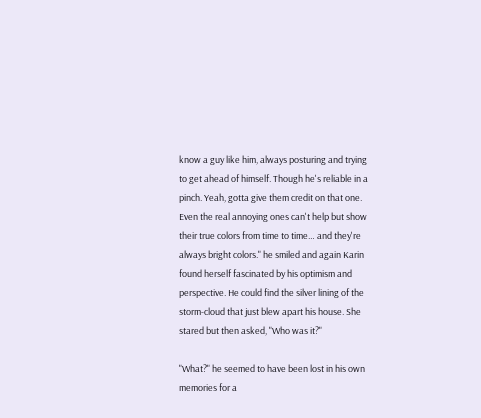know a guy like him, always posturing and trying to get ahead of himself. Though he's reliable in a pinch. Yeah, gotta give them credit on that one. Even the real annoying ones can't help but show their true colors from time to time… and they're always bright colors." he smiled and again Karin found herself fascinated by his optimism and perspective. He could find the silver lining of the storm-cloud that just blew apart his house. She stared but then asked, "Who was it?"

"What?" he seemed to have been lost in his own memories for a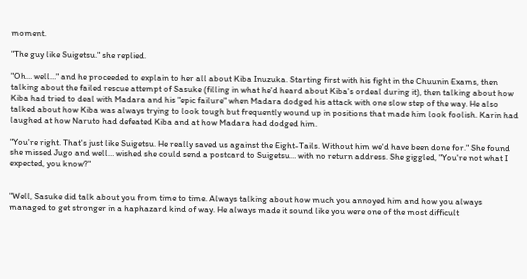moment.

"The guy like Suigetsu." she replied.

"Oh… well…" and he proceeded to explain to her all about Kiba Inuzuka. Starting first with his fight in the Chuunin Exams, then talking about the failed rescue attempt of Sasuke (filling in what he'd heard about Kiba's ordeal during it), then talking about how Kiba had tried to deal with Madara and his "epic failure" when Madara dodged his attack with one slow step of the way. He also talked about how Kiba was always trying to look tough but frequently wound up in positions that made him look foolish. Karin had laughed at how Naruto had defeated Kiba and at how Madara had dodged him.

"You're right. That's just like Suigetsu. He really saved us against the Eight-Tails. Without him we'd have been done for." She found she missed Jugo and well… wished she could send a postcard to Suigetsu… with no return address. She giggled, "You're not what I expected, you know?"


"Well, Sasuke did talk about you from time to time. Always talking about how much you annoyed him and how you always managed to get stronger in a haphazard kind of way. He always made it sound like you were one of the most difficult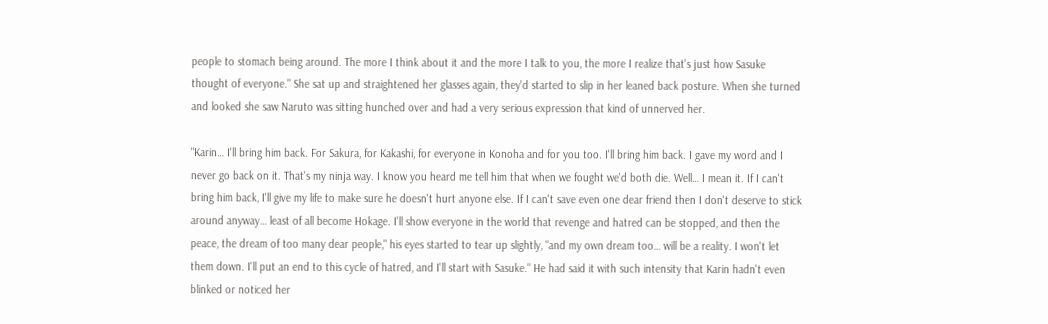people to stomach being around. The more I think about it and the more I talk to you, the more I realize that's just how Sasuke thought of everyone." She sat up and straightened her glasses again, they'd started to slip in her leaned back posture. When she turned and looked she saw Naruto was sitting hunched over and had a very serious expression that kind of unnerved her.

"Karin… I'll bring him back. For Sakura, for Kakashi, for everyone in Konoha and for you too. I'll bring him back. I gave my word and I never go back on it. That's my ninja way. I know you heard me tell him that when we fought we'd both die. Well… I mean it. If I can't bring him back, I'll give my life to make sure he doesn't hurt anyone else. If I can't save even one dear friend then I don't deserve to stick around anyway… least of all become Hokage. I'll show everyone in the world that revenge and hatred can be stopped, and then the peace, the dream of too many dear people," his eyes started to tear up slightly, "and my own dream too… will be a reality. I won't let them down. I'll put an end to this cycle of hatred, and I'll start with Sasuke." He had said it with such intensity that Karin hadn't even blinked or noticed her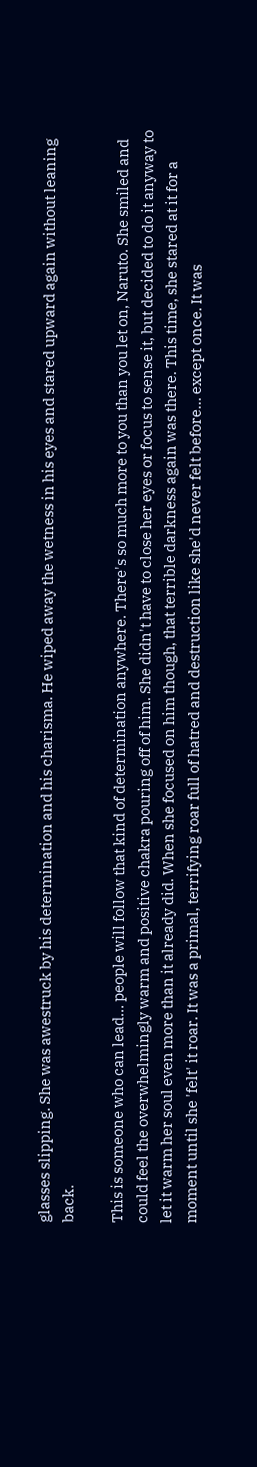glasses slipping. She was awestruck by his determination and his charisma. He wiped away the wetness in his eyes and stared upward again without leaning back.

This is someone who can lead… people will follow that kind of determination anywhere. There's so much more to you than you let on, Naruto. She smiled and could feel the overwhelmingly warm and positive chakra pouring off of him. She didn't have to close her eyes or focus to sense it, but decided to do it anyway to let it warm her soul even more than it already did. When she focused on him though, that terrible darkness again was there. This time, she stared at it for a moment until she 'felt' it roar. It was a primal, terrifying roar full of hatred and destruction like she'd never felt before… except once. It was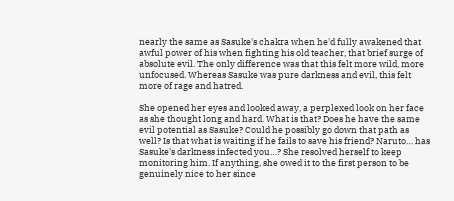nearly the same as Sasuke's chakra when he'd fully awakened that awful power of his when fighting his old teacher, that brief surge of absolute evil. The only difference was that this felt more wild, more unfocused. Whereas Sasuke was pure darkness and evil, this felt more of rage and hatred.

She opened her eyes and looked away, a perplexed look on her face as she thought long and hard. What is that? Does he have the same evil potential as Sasuke? Could he possibly go down that path as well? Is that what is waiting if he fails to save his friend? Naruto… has Sasuke's darkness infected you…? She resolved herself to keep monitoring him. If anything, she owed it to the first person to be genuinely nice to her since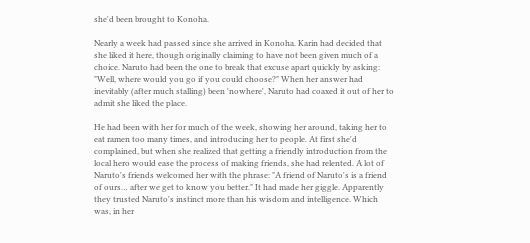she'd been brought to Konoha.

Nearly a week had passed since she arrived in Konoha. Karin had decided that she liked it here, though originally claiming to have not been given much of a choice. Naruto had been the one to break that excuse apart quickly by asking: "Well, where would you go if you could choose?" When her answer had inevitably (after much stalling) been 'nowhere', Naruto had coaxed it out of her to admit she liked the place.

He had been with her for much of the week, showing her around, taking her to eat ramen too many times, and introducing her to people. At first she'd complained, but when she realized that getting a friendly introduction from the local hero would ease the process of making friends, she had relented. A lot of Naruto's friends welcomed her with the phrase: "A friend of Naruto's is a friend of ours… after we get to know you better." It had made her giggle. Apparently they trusted Naruto's instinct more than his wisdom and intelligence. Which was, in her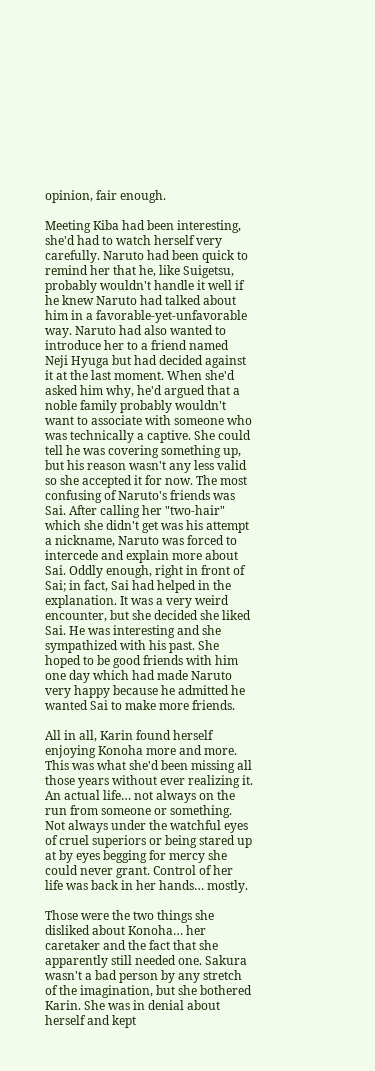opinion, fair enough.

Meeting Kiba had been interesting, she'd had to watch herself very carefully. Naruto had been quick to remind her that he, like Suigetsu, probably wouldn't handle it well if he knew Naruto had talked about him in a favorable-yet-unfavorable way. Naruto had also wanted to introduce her to a friend named Neji Hyuga but had decided against it at the last moment. When she'd asked him why, he'd argued that a noble family probably wouldn't want to associate with someone who was technically a captive. She could tell he was covering something up, but his reason wasn't any less valid so she accepted it for now. The most confusing of Naruto's friends was Sai. After calling her "two-hair" which she didn't get was his attempt a nickname, Naruto was forced to intercede and explain more about Sai. Oddly enough, right in front of Sai; in fact, Sai had helped in the explanation. It was a very weird encounter, but she decided she liked Sai. He was interesting and she sympathized with his past. She hoped to be good friends with him one day which had made Naruto very happy because he admitted he wanted Sai to make more friends.

All in all, Karin found herself enjoying Konoha more and more. This was what she'd been missing all those years without ever realizing it. An actual life… not always on the run from someone or something. Not always under the watchful eyes of cruel superiors or being stared up at by eyes begging for mercy she could never grant. Control of her life was back in her hands… mostly.

Those were the two things she disliked about Konoha… her caretaker and the fact that she apparently still needed one. Sakura wasn't a bad person by any stretch of the imagination, but she bothered Karin. She was in denial about herself and kept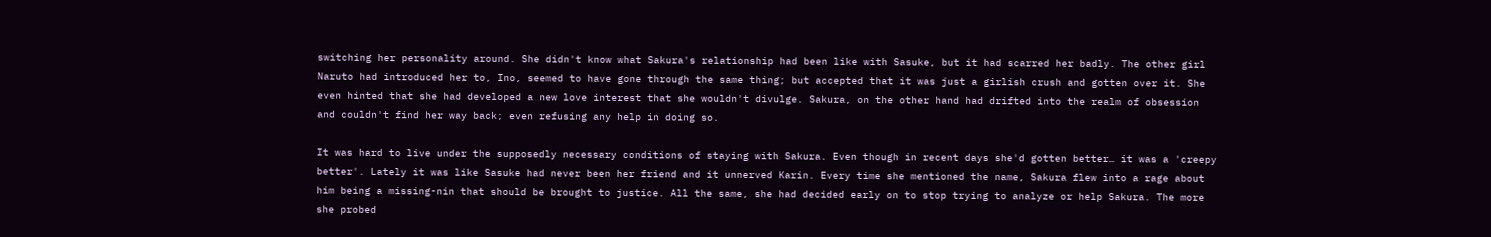switching her personality around. She didn't know what Sakura's relationship had been like with Sasuke, but it had scarred her badly. The other girl Naruto had introduced her to, Ino, seemed to have gone through the same thing; but accepted that it was just a girlish crush and gotten over it. She even hinted that she had developed a new love interest that she wouldn't divulge. Sakura, on the other hand had drifted into the realm of obsession and couldn't find her way back; even refusing any help in doing so.

It was hard to live under the supposedly necessary conditions of staying with Sakura. Even though in recent days she'd gotten better… it was a 'creepy better'. Lately it was like Sasuke had never been her friend and it unnerved Karin. Every time she mentioned the name, Sakura flew into a rage about him being a missing-nin that should be brought to justice. All the same, she had decided early on to stop trying to analyze or help Sakura. The more she probed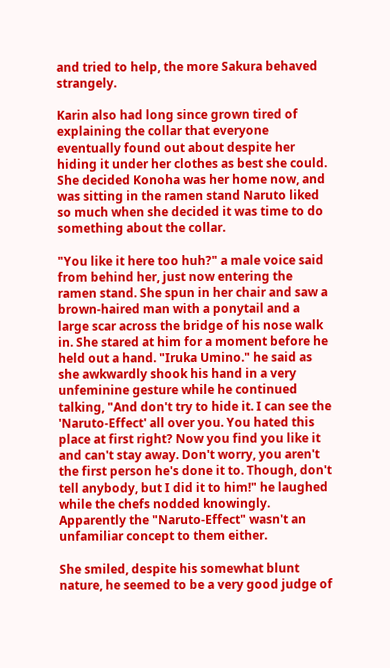and tried to help, the more Sakura behaved strangely.

Karin also had long since grown tired of explaining the collar that everyone eventually found out about despite her hiding it under her clothes as best she could. She decided Konoha was her home now, and was sitting in the ramen stand Naruto liked so much when she decided it was time to do something about the collar.

"You like it here too huh?" a male voice said from behind her, just now entering the ramen stand. She spun in her chair and saw a brown-haired man with a ponytail and a large scar across the bridge of his nose walk in. She stared at him for a moment before he held out a hand. "Iruka Umino." he said as she awkwardly shook his hand in a very unfeminine gesture while he continued talking, "And don't try to hide it. I can see the 'Naruto-Effect' all over you. You hated this place at first right? Now you find you like it and can't stay away. Don't worry, you aren't the first person he's done it to. Though, don't tell anybody, but I did it to him!" he laughed while the chefs nodded knowingly. Apparently the "Naruto-Effect" wasn't an unfamiliar concept to them either.

She smiled, despite his somewhat blunt nature, he seemed to be a very good judge of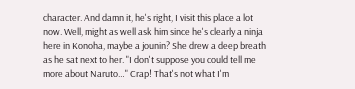character. And damn it, he's right, I visit this place a lot now. Well, might as well ask him since he's clearly a ninja here in Konoha, maybe a jounin? She drew a deep breath as he sat next to her. "I don't suppose you could tell me more about Naruto…" Crap! That's not what I'm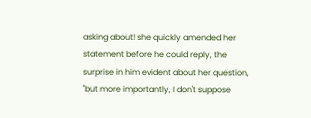asking about! she quickly amended her statement before he could reply, the surprise in him evident about her question, "but more importantly, I don't suppose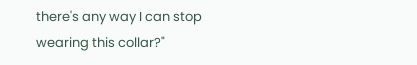there's any way I can stop wearing this collar?"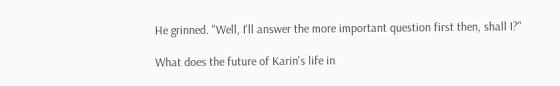He grinned. "Well, I'll answer the more important question first then, shall I?"

What does the future of Karin's life in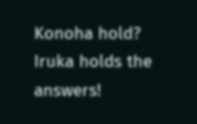Konoha hold? Iruka holds the answers!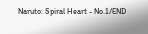Naruto: Spiral Heart - No.1/END